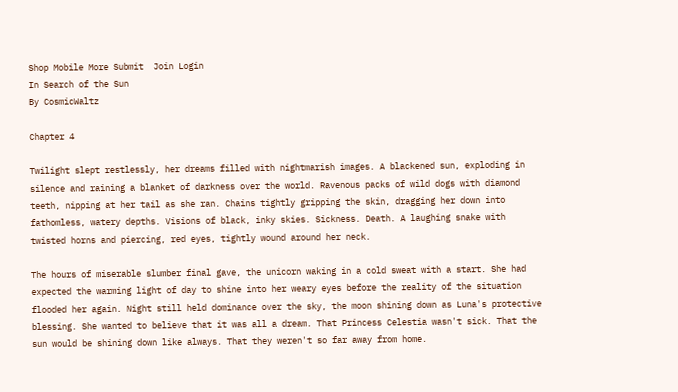Shop Mobile More Submit  Join Login
In Search of the Sun
By CosmicWaltz

Chapter 4

Twilight slept restlessly, her dreams filled with nightmarish images. A blackened sun, exploding in silence and raining a blanket of darkness over the world. Ravenous packs of wild dogs with diamond teeth, nipping at her tail as she ran. Chains tightly gripping the skin, dragging her down into fathomless, watery depths. Visions of black, inky skies. Sickness. Death. A laughing snake with twisted horns and piercing, red eyes, tightly wound around her neck.

The hours of miserable slumber final gave, the unicorn waking in a cold sweat with a start. She had expected the warming light of day to shine into her weary eyes before the reality of the situation flooded her again. Night still held dominance over the sky, the moon shining down as Luna's protective blessing. She wanted to believe that it was all a dream. That Princess Celestia wasn't sick. That the sun would be shining down like always. That they weren't so far away from home.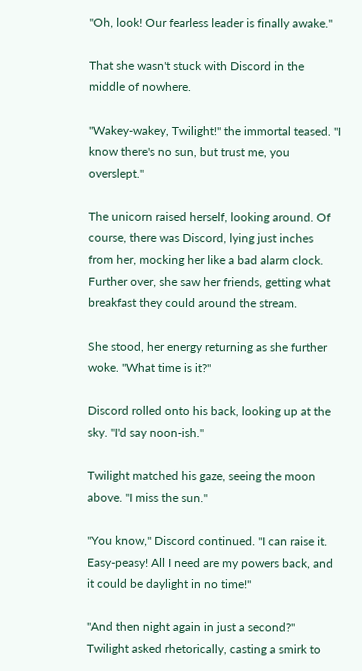"Oh, look! Our fearless leader is finally awake."

That she wasn't stuck with Discord in the middle of nowhere.

"Wakey-wakey, Twilight!" the immortal teased. "I know there's no sun, but trust me, you overslept."

The unicorn raised herself, looking around. Of course, there was Discord, lying just inches from her, mocking her like a bad alarm clock. Further over, she saw her friends, getting what breakfast they could around the stream.

She stood, her energy returning as she further woke. "What time is it?"

Discord rolled onto his back, looking up at the sky. "I'd say noon-ish."

Twilight matched his gaze, seeing the moon above. "I miss the sun."

"You know," Discord continued. "I can raise it. Easy-peasy! All I need are my powers back, and it could be daylight in no time!"

"And then night again in just a second?" Twilight asked rhetorically, casting a smirk to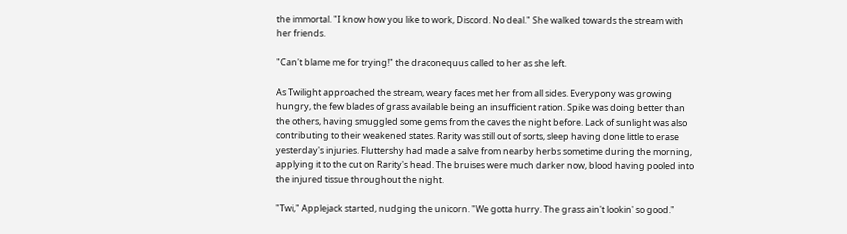the immortal. "I know how you like to work, Discord. No deal." She walked towards the stream with her friends.

"Can't blame me for trying!" the draconequus called to her as she left.

As Twilight approached the stream, weary faces met her from all sides. Everypony was growing hungry, the few blades of grass available being an insufficient ration. Spike was doing better than the others, having smuggled some gems from the caves the night before. Lack of sunlight was also contributing to their weakened states. Rarity was still out of sorts, sleep having done little to erase yesterday's injuries. Fluttershy had made a salve from nearby herbs sometime during the morning, applying it to the cut on Rarity's head. The bruises were much darker now, blood having pooled into the injured tissue throughout the night.

"Twi," Applejack started, nudging the unicorn. "We gotta hurry. The grass ain't lookin' so good."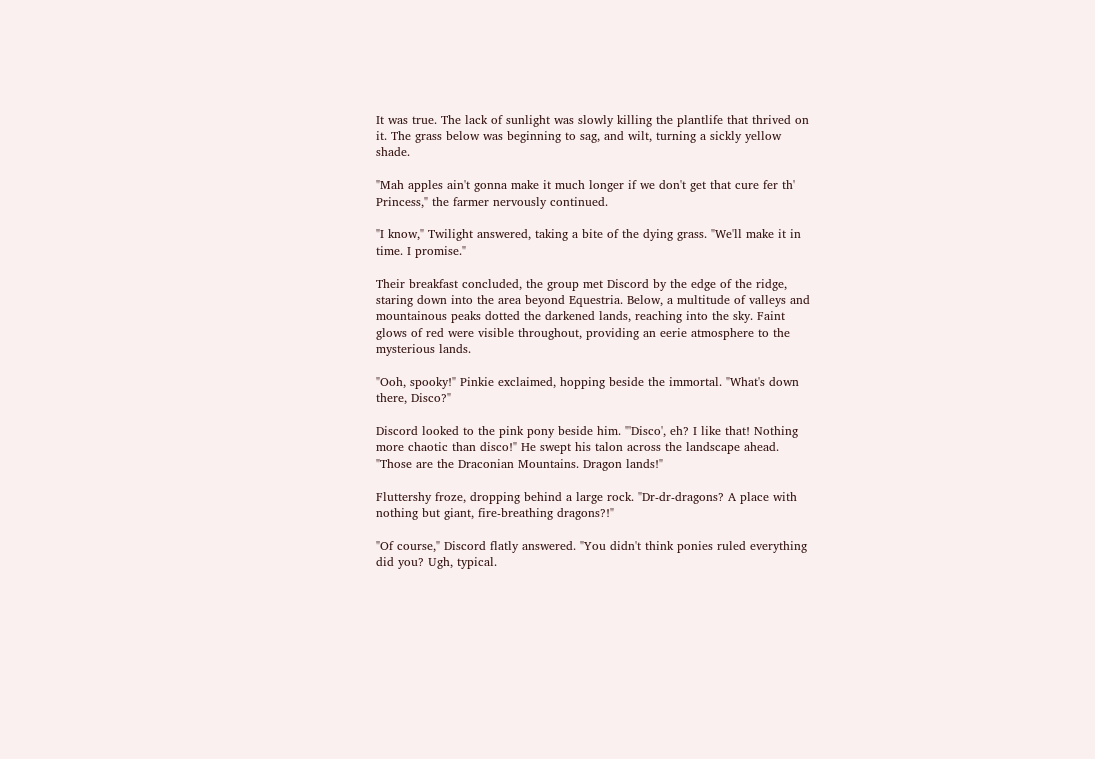It was true. The lack of sunlight was slowly killing the plantlife that thrived on it. The grass below was beginning to sag, and wilt, turning a sickly yellow shade.

"Mah apples ain't gonna make it much longer if we don't get that cure fer th' Princess," the farmer nervously continued.

"I know," Twilight answered, taking a bite of the dying grass. "We'll make it in time. I promise."

Their breakfast concluded, the group met Discord by the edge of the ridge, staring down into the area beyond Equestria. Below, a multitude of valleys and mountainous peaks dotted the darkened lands, reaching into the sky. Faint glows of red were visible throughout, providing an eerie atmosphere to the mysterious lands.

"Ooh, spooky!" Pinkie exclaimed, hopping beside the immortal. "What's down there, Disco?"

Discord looked to the pink pony beside him. "'Disco', eh? I like that! Nothing more chaotic than disco!" He swept his talon across the landscape ahead. "Those are the Draconian Mountains. Dragon lands!"

Fluttershy froze, dropping behind a large rock. "Dr-dr-dragons? A place with nothing but giant, fire-breathing dragons?!"

"Of course," Discord flatly answered. "You didn't think ponies ruled everything did you? Ugh, typical.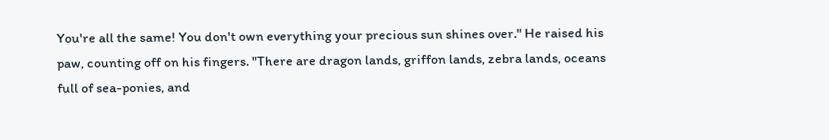You're all the same! You don't own everything your precious sun shines over." He raised his paw, counting off on his fingers. "There are dragon lands, griffon lands, zebra lands, oceans full of sea-ponies, and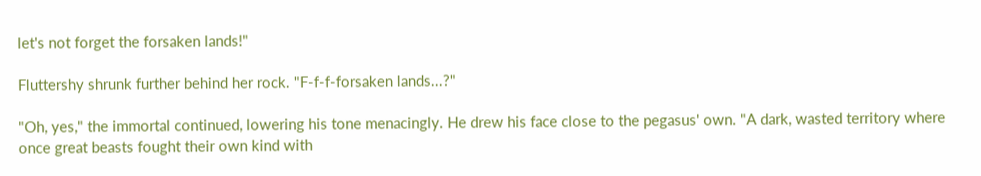let's not forget the forsaken lands!"

Fluttershy shrunk further behind her rock. "F-f-f-forsaken lands...?"

"Oh, yes," the immortal continued, lowering his tone menacingly. He drew his face close to the pegasus' own. "A dark, wasted territory where once great beasts fought their own kind with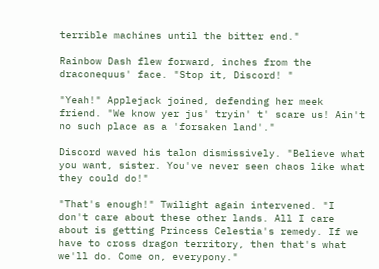terrible machines until the bitter end."

Rainbow Dash flew forward, inches from the draconequus' face. "Stop it, Discord! "

"Yeah!" Applejack joined, defending her meek friend. "We know yer jus' tryin' t' scare us! Ain't no such place as a 'forsaken land'."

Discord waved his talon dismissively. "Believe what you want, sister. You've never seen chaos like what they could do!"

"That's enough!" Twilight again intervened. "I don't care about these other lands. All I care about is getting Princess Celestia's remedy. If we have to cross dragon territory, then that's what we'll do. Come on, everypony."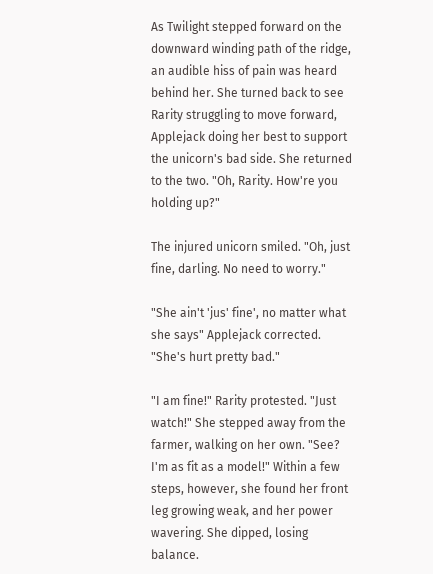As Twilight stepped forward on the downward winding path of the ridge, an audible hiss of pain was heard behind her. She turned back to see Rarity struggling to move forward, Applejack doing her best to support the unicorn's bad side. She returned to the two. "Oh, Rarity. How're you holding up?"

The injured unicorn smiled. "Oh, just fine, darling. No need to worry."

"She ain't 'jus' fine', no matter what she says" Applejack corrected. "She's hurt pretty bad."

"I am fine!" Rarity protested. "Just watch!" She stepped away from the farmer, walking on her own. "See? I'm as fit as a model!" Within a few steps, however, she found her front leg growing weak, and her power wavering. She dipped, losing balance.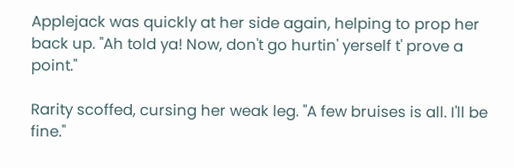Applejack was quickly at her side again, helping to prop her back up. "Ah told ya! Now, don't go hurtin' yerself t' prove a point."

Rarity scoffed, cursing her weak leg. "A few bruises is all. I'll be fine."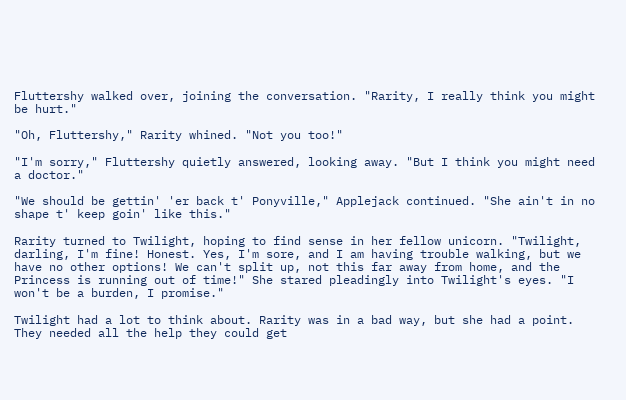Fluttershy walked over, joining the conversation. "Rarity, I really think you might be hurt."

"Oh, Fluttershy," Rarity whined. "Not you too!"

"I'm sorry," Fluttershy quietly answered, looking away. "But I think you might need a doctor."

"We should be gettin' 'er back t' Ponyville," Applejack continued. "She ain't in no shape t' keep goin' like this."

Rarity turned to Twilight, hoping to find sense in her fellow unicorn. "Twilight, darling, I'm fine! Honest. Yes, I'm sore, and I am having trouble walking, but we have no other options! We can't split up, not this far away from home, and the Princess is running out of time!" She stared pleadingly into Twilight's eyes. "I won't be a burden, I promise."

Twilight had a lot to think about. Rarity was in a bad way, but she had a point. They needed all the help they could get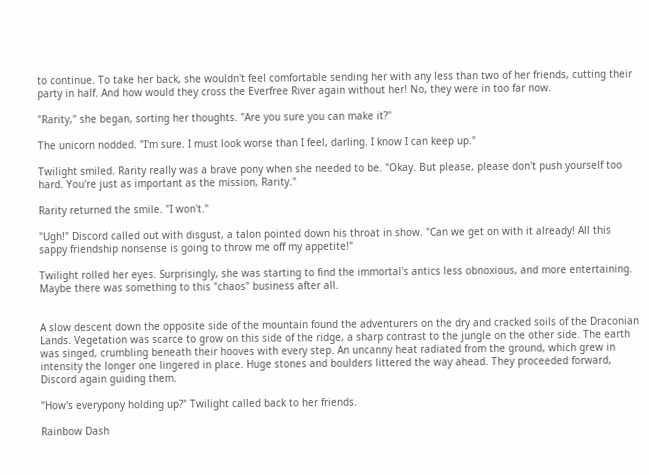to continue. To take her back, she wouldn't feel comfortable sending her with any less than two of her friends, cutting their party in half. And how would they cross the Everfree River again without her! No, they were in too far now.

"Rarity," she began, sorting her thoughts. "Are you sure you can make it?"

The unicorn nodded. "I'm sure. I must look worse than I feel, darling. I know I can keep up."

Twilight smiled. Rarity really was a brave pony when she needed to be. "Okay. But please, please don't push yourself too hard. You're just as important as the mission, Rarity."

Rarity returned the smile. "I won't."

"Ugh!" Discord called out with disgust, a talon pointed down his throat in show. "Can we get on with it already! All this sappy friendship nonsense is going to throw me off my appetite!"

Twilight rolled her eyes. Surprisingly, she was starting to find the immortal's antics less obnoxious, and more entertaining. Maybe there was something to this "chaos" business after all.


A slow descent down the opposite side of the mountain found the adventurers on the dry and cracked soils of the Draconian Lands. Vegetation was scarce to grow on this side of the ridge, a sharp contrast to the jungle on the other side. The earth was singed, crumbling beneath their hooves with every step. An uncanny heat radiated from the ground, which grew in intensity the longer one lingered in place. Huge stones and boulders littered the way ahead. They proceeded forward, Discord again guiding them.

"How's everypony holding up?" Twilight called back to her friends.

Rainbow Dash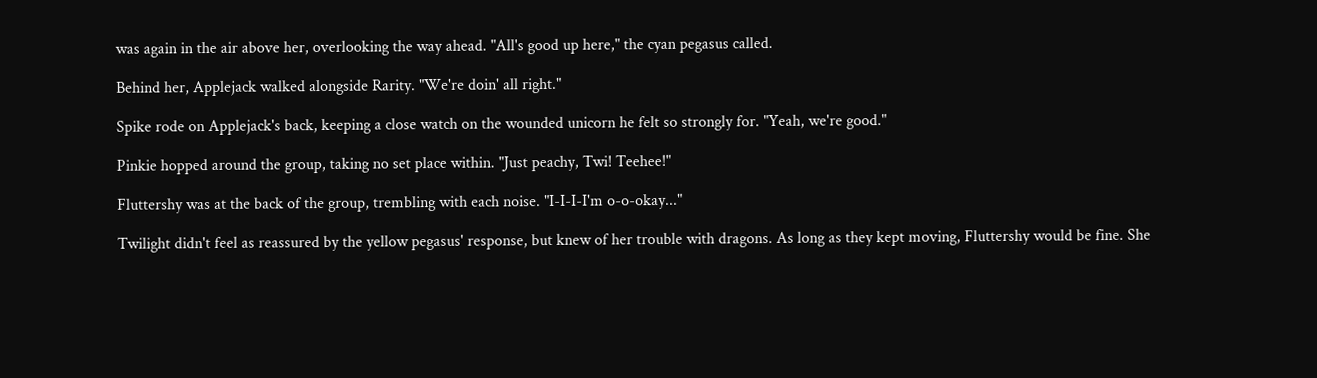was again in the air above her, overlooking the way ahead. "All's good up here," the cyan pegasus called.

Behind her, Applejack walked alongside Rarity. "We're doin' all right."

Spike rode on Applejack's back, keeping a close watch on the wounded unicorn he felt so strongly for. "Yeah, we're good."

Pinkie hopped around the group, taking no set place within. "Just peachy, Twi! Teehee!"

Fluttershy was at the back of the group, trembling with each noise. "I-I-I-I'm o-o-okay..."

Twilight didn't feel as reassured by the yellow pegasus' response, but knew of her trouble with dragons. As long as they kept moving, Fluttershy would be fine. She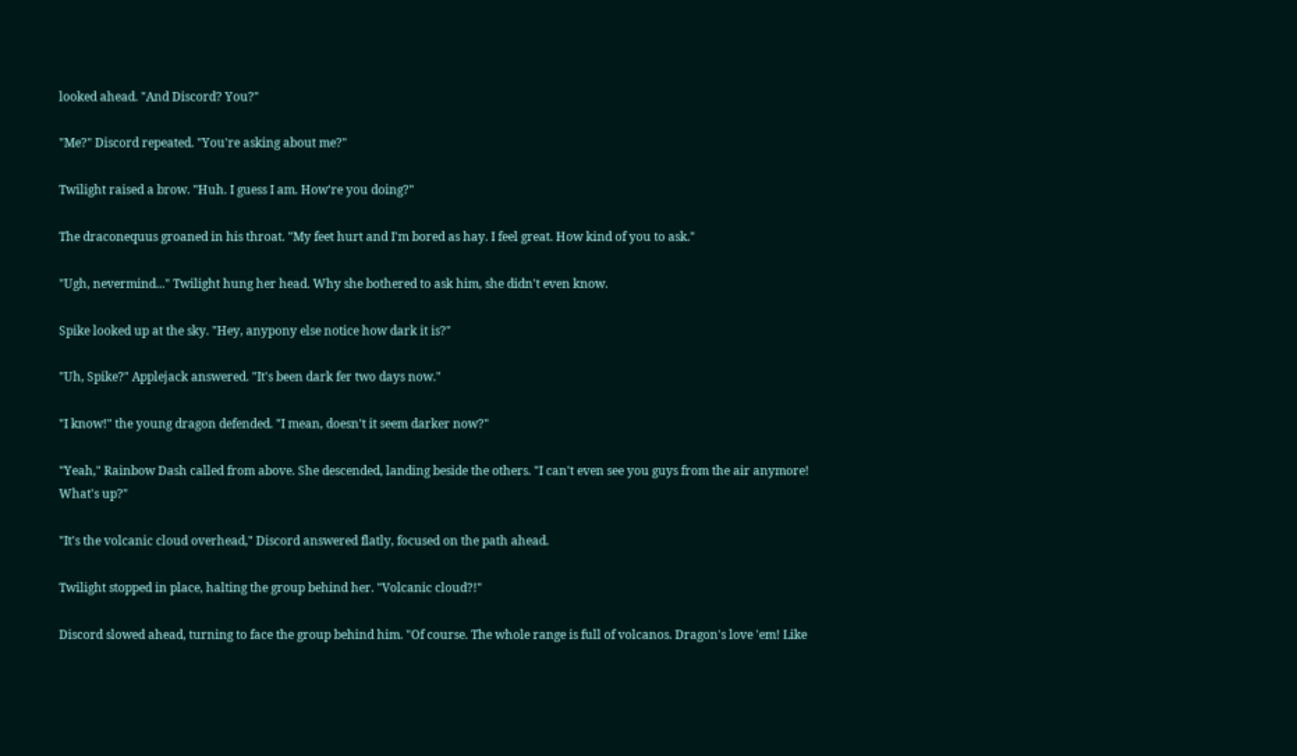looked ahead. "And Discord? You?"

"Me?" Discord repeated. "You're asking about me?"

Twilight raised a brow. "Huh. I guess I am. How're you doing?"

The draconequus groaned in his throat. "My feet hurt and I'm bored as hay. I feel great. How kind of you to ask."

"Ugh, nevermind..." Twilight hung her head. Why she bothered to ask him, she didn't even know.

Spike looked up at the sky. "Hey, anypony else notice how dark it is?"

"Uh, Spike?" Applejack answered. "It's been dark fer two days now."

"I know!" the young dragon defended. "I mean, doesn't it seem darker now?"

"Yeah," Rainbow Dash called from above. She descended, landing beside the others. "I can't even see you guys from the air anymore! What's up?"

"It's the volcanic cloud overhead," Discord answered flatly, focused on the path ahead.

Twilight stopped in place, halting the group behind her. "Volcanic cloud?!"

Discord slowed ahead, turning to face the group behind him. "Of course. The whole range is full of volcanos. Dragon's love 'em! Like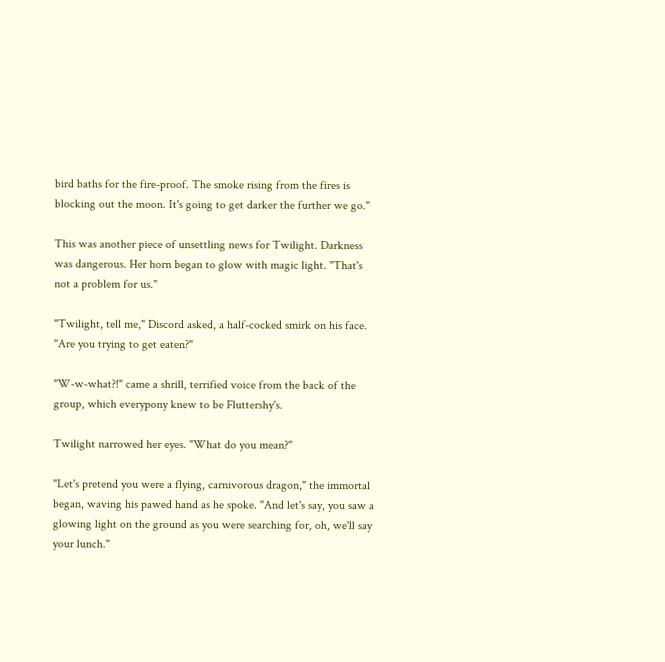bird baths for the fire-proof. The smoke rising from the fires is blocking out the moon. It's going to get darker the further we go."

This was another piece of unsettling news for Twilight. Darkness was dangerous. Her horn began to glow with magic light. "That's not a problem for us."

"Twilight, tell me," Discord asked, a half-cocked smirk on his face. "Are you trying to get eaten?"

"W-w-what?!" came a shrill, terrified voice from the back of the group, which everypony knew to be Fluttershy's.

Twilight narrowed her eyes. "What do you mean?"

"Let's pretend you were a flying, carnivorous dragon," the immortal began, waving his pawed hand as he spoke. "And let's say, you saw a glowing light on the ground as you were searching for, oh, we'll say your lunch."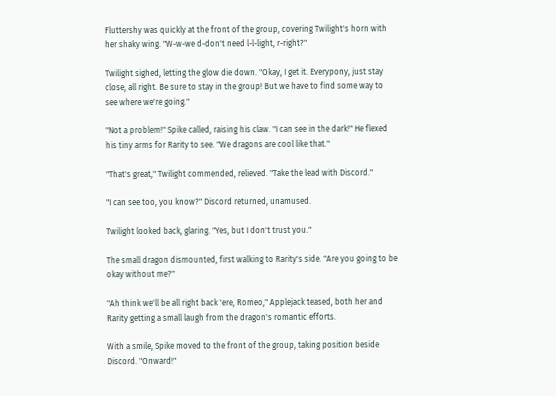Fluttershy was quickly at the front of the group, covering Twilight's horn with her shaky wing. "W-w-we d-don't need l-l-light, r-right?"

Twilight sighed, letting the glow die down. "Okay, I get it. Everypony, just stay close, all right. Be sure to stay in the group! But we have to find some way to see where we're going."

"Not a problem!" Spike called, raising his claw. "I can see in the dark!" He flexed his tiny arms for Rarity to see. "We dragons are cool like that."

"That's great," Twilight commended, relieved. "Take the lead with Discord."

"I can see too, you know?" Discord returned, unamused.

Twilight looked back, glaring. "Yes, but I don't trust you."

The small dragon dismounted, first walking to Rarity's side. "Are you going to be okay without me?"

"Ah think we'll be all right back 'ere, Romeo," Applejack teased, both her and Rarity getting a small laugh from the dragon's romantic efforts.

With a smile, Spike moved to the front of the group, taking position beside Discord. "Onward!"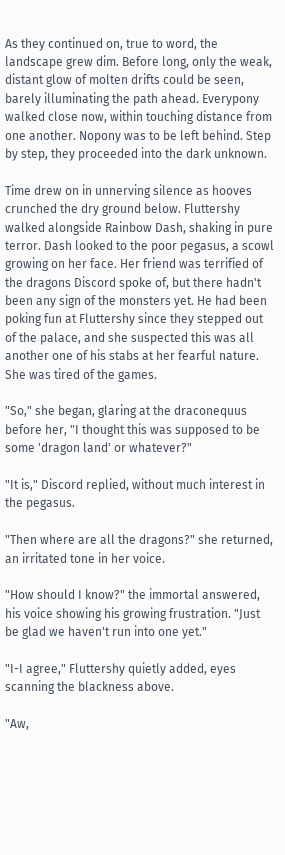As they continued on, true to word, the landscape grew dim. Before long, only the weak, distant glow of molten drifts could be seen, barely illuminating the path ahead. Everypony walked close now, within touching distance from one another. Nopony was to be left behind. Step by step, they proceeded into the dark unknown.

Time drew on in unnerving silence as hooves crunched the dry ground below. Fluttershy walked alongside Rainbow Dash, shaking in pure terror. Dash looked to the poor pegasus, a scowl growing on her face. Her friend was terrified of the dragons Discord spoke of, but there hadn't been any sign of the monsters yet. He had been poking fun at Fluttershy since they stepped out of the palace, and she suspected this was all another one of his stabs at her fearful nature. She was tired of the games.

"So," she began, glaring at the draconequus before her, "I thought this was supposed to be some 'dragon land' or whatever?"

"It is," Discord replied, without much interest in the pegasus.

"Then where are all the dragons?" she returned, an irritated tone in her voice.

"How should I know?" the immortal answered, his voice showing his growing frustration. "Just be glad we haven't run into one yet."

"I-I agree," Fluttershy quietly added, eyes scanning the blackness above.

"Aw,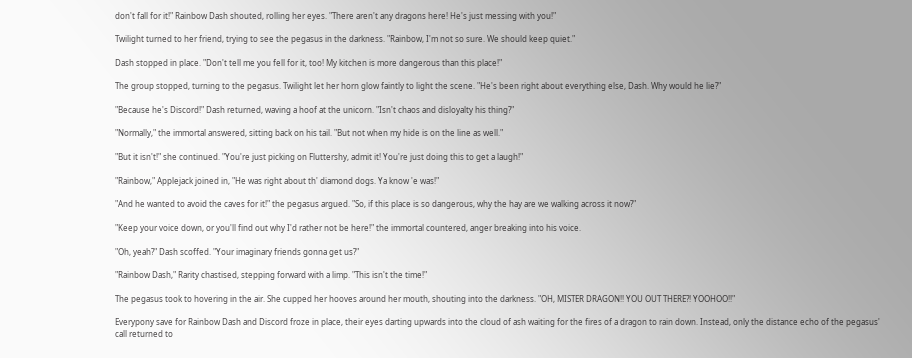don't fall for it!" Rainbow Dash shouted, rolling her eyes. "There aren't any dragons here! He's just messing with you!"

Twilight turned to her friend, trying to see the pegasus in the darkness. "Rainbow, I'm not so sure. We should keep quiet."

Dash stopped in place. "Don't tell me you fell for it, too! My kitchen is more dangerous than this place!"

The group stopped, turning to the pegasus. Twilight let her horn glow faintly to light the scene. "He's been right about everything else, Dash. Why would he lie?"

"Because he's Discord!" Dash returned, waving a hoof at the unicorn. "Isn't chaos and disloyalty his thing?"

"Normally," the immortal answered, sitting back on his tail. "But not when my hide is on the line as well."

"But it isn't!" she continued. "You're just picking on Fluttershy, admit it! You're just doing this to get a laugh!"

"Rainbow," Applejack joined in, "He was right about th' diamond dogs. Ya know 'e was!"

"And he wanted to avoid the caves for it!" the pegasus argued. "So, if this place is so dangerous, why the hay are we walking across it now?"

"Keep your voice down, or you'll find out why I'd rather not be here!" the immortal countered, anger breaking into his voice.

"Oh, yeah?" Dash scoffed. "Your imaginary friends gonna get us?"

"Rainbow Dash," Rarity chastised, stepping forward with a limp. "This isn't the time!"

The pegasus took to hovering in the air. She cupped her hooves around her mouth, shouting into the darkness. "OH, MISTER DRAGON!! YOU OUT THERE?! YOOHOO!!"

Everypony save for Rainbow Dash and Discord froze in place, their eyes darting upwards into the cloud of ash waiting for the fires of a dragon to rain down. Instead, only the distance echo of the pegasus' call returned to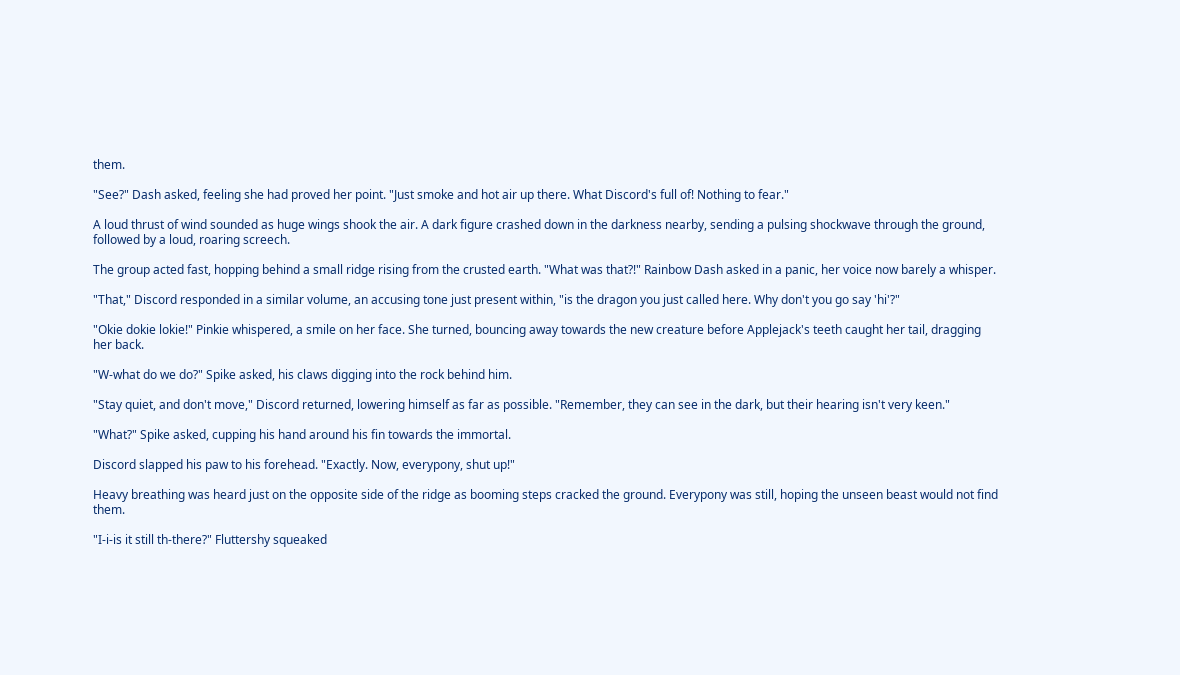them.

"See?" Dash asked, feeling she had proved her point. "Just smoke and hot air up there. What Discord's full of! Nothing to fear."

A loud thrust of wind sounded as huge wings shook the air. A dark figure crashed down in the darkness nearby, sending a pulsing shockwave through the ground, followed by a loud, roaring screech.

The group acted fast, hopping behind a small ridge rising from the crusted earth. "What was that?!" Rainbow Dash asked in a panic, her voice now barely a whisper.

"That," Discord responded in a similar volume, an accusing tone just present within, "is the dragon you just called here. Why don't you go say 'hi'?"

"Okie dokie lokie!" Pinkie whispered, a smile on her face. She turned, bouncing away towards the new creature before Applejack's teeth caught her tail, dragging her back.

"W-what do we do?" Spike asked, his claws digging into the rock behind him.

"Stay quiet, and don't move," Discord returned, lowering himself as far as possible. "Remember, they can see in the dark, but their hearing isn't very keen."

"What?" Spike asked, cupping his hand around his fin towards the immortal.

Discord slapped his paw to his forehead. "Exactly. Now, everypony, shut up!"

Heavy breathing was heard just on the opposite side of the ridge as booming steps cracked the ground. Everypony was still, hoping the unseen beast would not find them.

"I-i-is it still th-there?" Fluttershy squeaked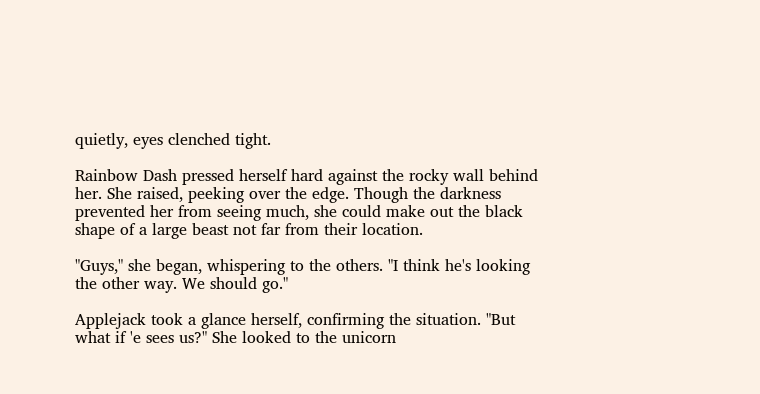quietly, eyes clenched tight.

Rainbow Dash pressed herself hard against the rocky wall behind her. She raised, peeking over the edge. Though the darkness prevented her from seeing much, she could make out the black shape of a large beast not far from their location.

"Guys," she began, whispering to the others. "I think he's looking the other way. We should go."

Applejack took a glance herself, confirming the situation. "But what if 'e sees us?" She looked to the unicorn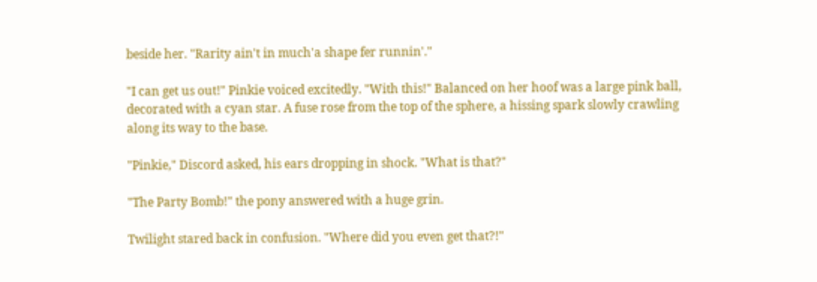beside her. "Rarity ain't in much'a shape fer runnin'."

"I can get us out!" Pinkie voiced excitedly. "With this!" Balanced on her hoof was a large pink ball, decorated with a cyan star. A fuse rose from the top of the sphere, a hissing spark slowly crawling along its way to the base.

"Pinkie," Discord asked, his ears dropping in shock. "What is that?"

"The Party Bomb!" the pony answered with a huge grin.

Twilight stared back in confusion. "Where did you even get that?!"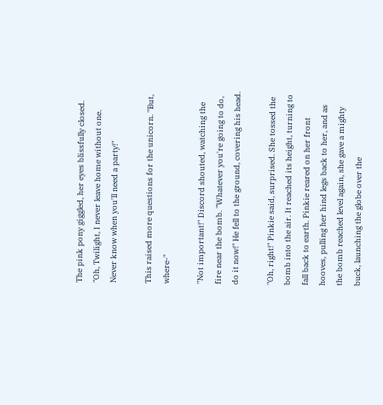The pink pony giggled, her eyes blissfully closed. "Oh, Twilight, I never leave home without one. Never know when you'll need a party!"

This raised more questions for the unicorn. "But, where-"

"Not important!" Discord shouted, watching the fire near the bomb. "Whatever you're going to do, do it now!" He fell to the ground, covering his head.

"Oh, right!" Pinkie said, surprised. She tossed the bomb into the air. It reached its height, turning to fall back to earth. Pinkie reared on her front hooves, pulling her hind legs back to her, and as the bomb reached level again, she gave a mighty buck, launching the globe over the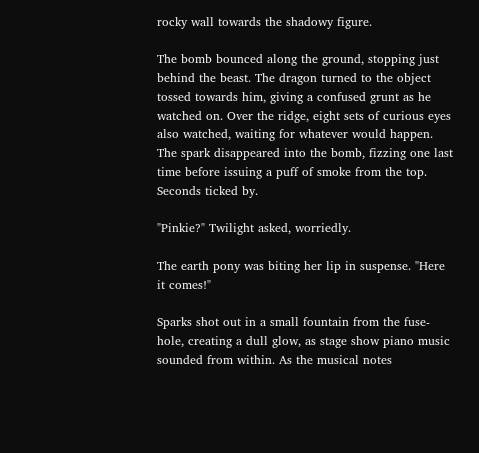rocky wall towards the shadowy figure.

The bomb bounced along the ground, stopping just behind the beast. The dragon turned to the object tossed towards him, giving a confused grunt as he watched on. Over the ridge, eight sets of curious eyes also watched, waiting for whatever would happen. The spark disappeared into the bomb, fizzing one last time before issuing a puff of smoke from the top. Seconds ticked by.

"Pinkie?" Twilight asked, worriedly.

The earth pony was biting her lip in suspense. "Here it comes!"

Sparks shot out in a small fountain from the fuse-hole, creating a dull glow, as stage show piano music sounded from within. As the musical notes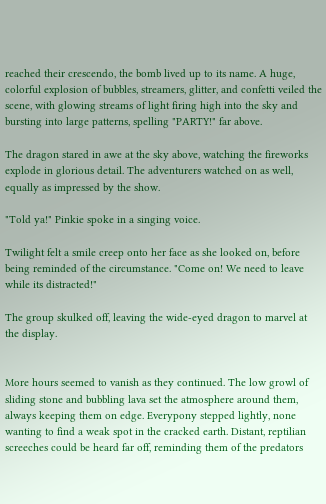reached their crescendo, the bomb lived up to its name. A huge, colorful explosion of bubbles, streamers, glitter, and confetti veiled the scene, with glowing streams of light firing high into the sky and bursting into large patterns, spelling "PARTY!" far above.

The dragon stared in awe at the sky above, watching the fireworks explode in glorious detail. The adventurers watched on as well, equally as impressed by the show.

"Told ya!" Pinkie spoke in a singing voice.

Twilight felt a smile creep onto her face as she looked on, before being reminded of the circumstance. "Come on! We need to leave while its distracted!"

The group skulked off, leaving the wide-eyed dragon to marvel at the display.


More hours seemed to vanish as they continued. The low growl of sliding stone and bubbling lava set the atmosphere around them, always keeping them on edge. Everypony stepped lightly, none wanting to find a weak spot in the cracked earth. Distant, reptilian screeches could be heard far off, reminding them of the predators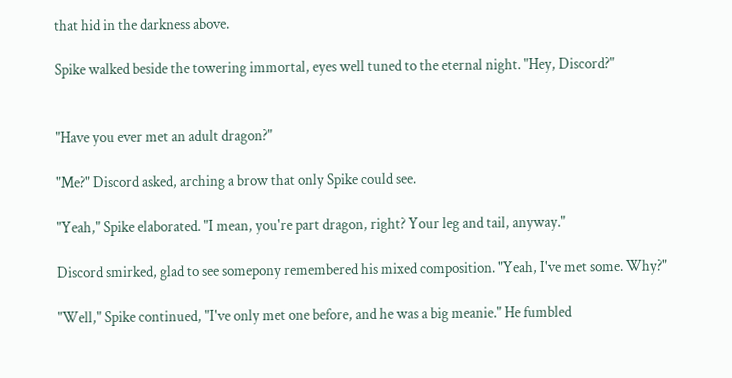that hid in the darkness above.

Spike walked beside the towering immortal, eyes well tuned to the eternal night. "Hey, Discord?"


"Have you ever met an adult dragon?"

"Me?" Discord asked, arching a brow that only Spike could see.

"Yeah," Spike elaborated. "I mean, you're part dragon, right? Your leg and tail, anyway."

Discord smirked, glad to see somepony remembered his mixed composition. "Yeah, I've met some. Why?"

"Well," Spike continued, "I've only met one before, and he was a big meanie." He fumbled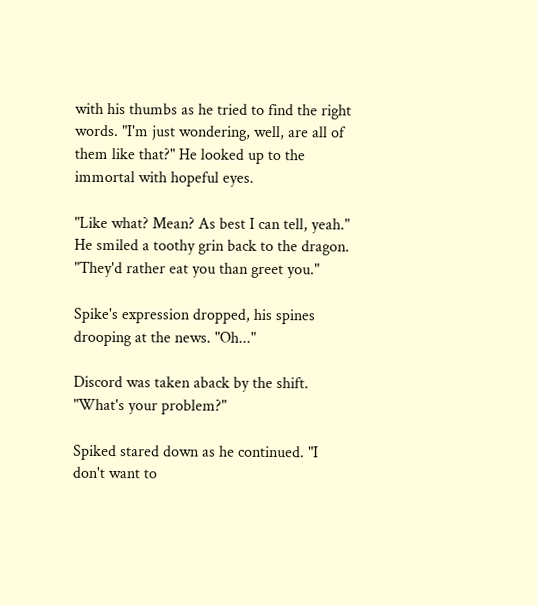with his thumbs as he tried to find the right words. "I'm just wondering, well, are all of them like that?" He looked up to the immortal with hopeful eyes.

"Like what? Mean? As best I can tell, yeah." He smiled a toothy grin back to the dragon. "They'd rather eat you than greet you."

Spike's expression dropped, his spines drooping at the news. "Oh..."

Discord was taken aback by the shift. "What's your problem?"

Spiked stared down as he continued. "I don't want to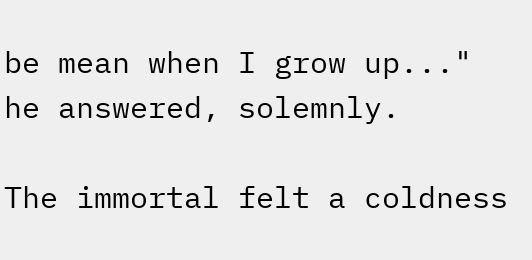be mean when I grow up..." he answered, solemnly.

The immortal felt a coldness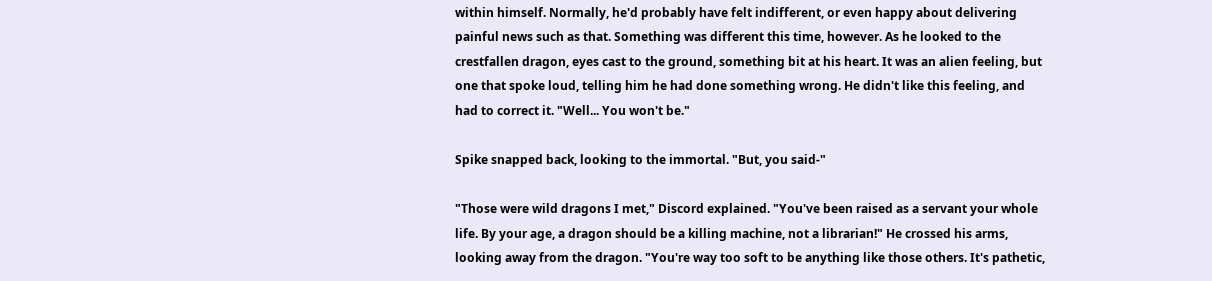within himself. Normally, he'd probably have felt indifferent, or even happy about delivering painful news such as that. Something was different this time, however. As he looked to the crestfallen dragon, eyes cast to the ground, something bit at his heart. It was an alien feeling, but one that spoke loud, telling him he had done something wrong. He didn't like this feeling, and had to correct it. "Well... You won't be."

Spike snapped back, looking to the immortal. "But, you said-"

"Those were wild dragons I met," Discord explained. "You've been raised as a servant your whole life. By your age, a dragon should be a killing machine, not a librarian!" He crossed his arms, looking away from the dragon. "You're way too soft to be anything like those others. It's pathetic,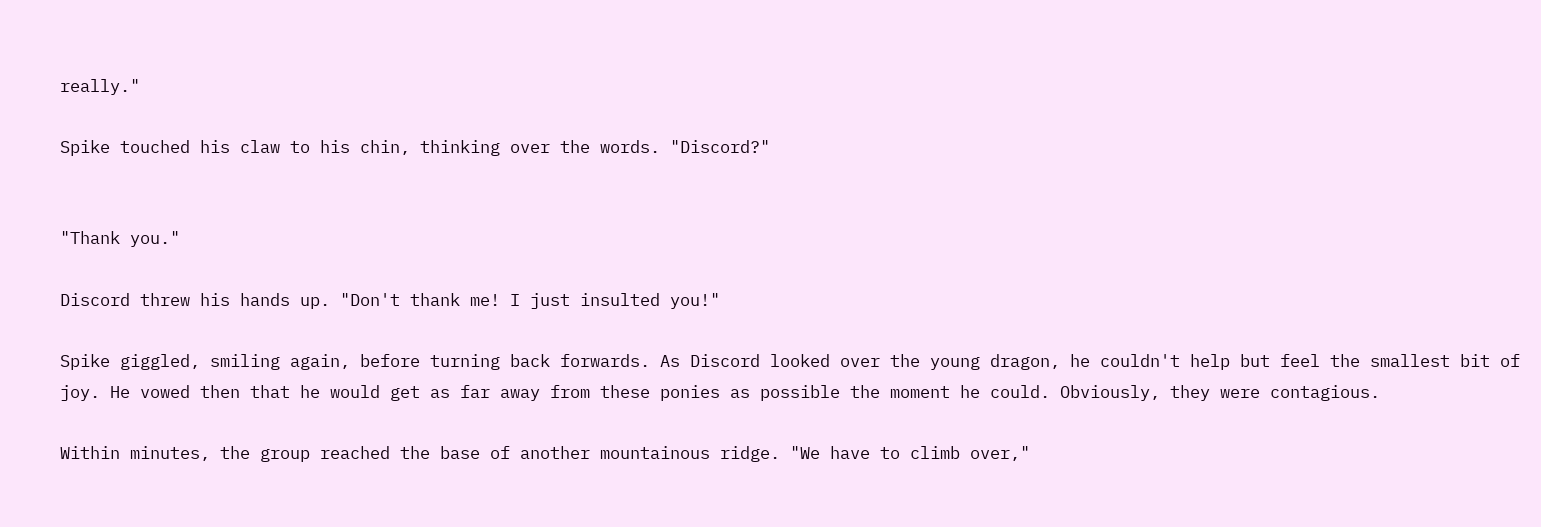really."

Spike touched his claw to his chin, thinking over the words. "Discord?"


"Thank you."

Discord threw his hands up. "Don't thank me! I just insulted you!"

Spike giggled, smiling again, before turning back forwards. As Discord looked over the young dragon, he couldn't help but feel the smallest bit of joy. He vowed then that he would get as far away from these ponies as possible the moment he could. Obviously, they were contagious.

Within minutes, the group reached the base of another mountainous ridge. "We have to climb over,"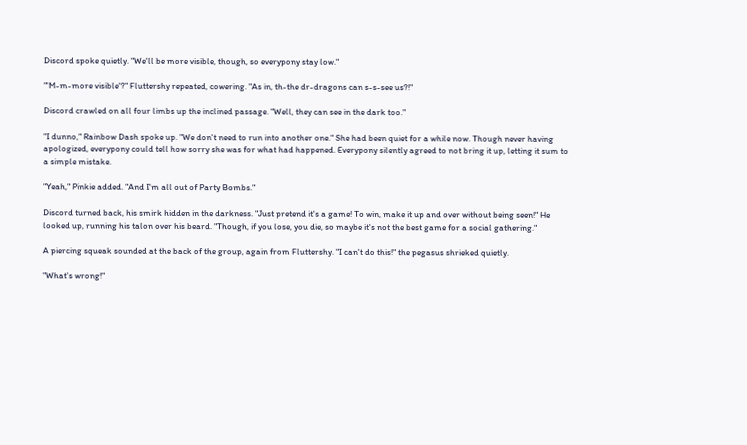Discord spoke quietly. "We'll be more visible, though, so everypony stay low."

"'M-m-more visible'?" Fluttershy repeated, cowering. "As in, th-the dr-dragons can s-s-see us?!"

Discord crawled on all four limbs up the inclined passage. "Well, they can see in the dark too."

"I dunno," Rainbow Dash spoke up. "We don't need to run into another one." She had been quiet for a while now. Though never having apologized, everypony could tell how sorry she was for what had happened. Everypony silently agreed to not bring it up, letting it sum to a simple mistake.

"Yeah," Pinkie added. "And I'm all out of Party Bombs."

Discord turned back, his smirk hidden in the darkness. "Just pretend it's a game! To win, make it up and over without being seen!" He looked up, running his talon over his beard. "Though, if you lose, you die, so maybe it's not the best game for a social gathering."

A piercing squeak sounded at the back of the group, again from Fluttershy. "I can't do this!" the pegasus shrieked quietly.

"What's wrong!"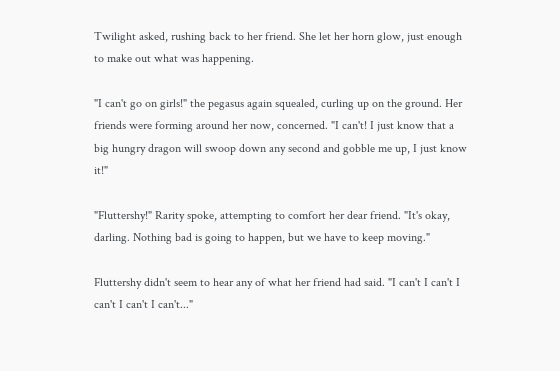Twilight asked, rushing back to her friend. She let her horn glow, just enough to make out what was happening.

"I can't go on girls!" the pegasus again squealed, curling up on the ground. Her friends were forming around her now, concerned. "I can't! I just know that a big hungry dragon will swoop down any second and gobble me up, I just know it!"

"Fluttershy!" Rarity spoke, attempting to comfort her dear friend. "It's okay, darling. Nothing bad is going to happen, but we have to keep moving."

Fluttershy didn't seem to hear any of what her friend had said. "I can't I can't I can't I can't I can't..."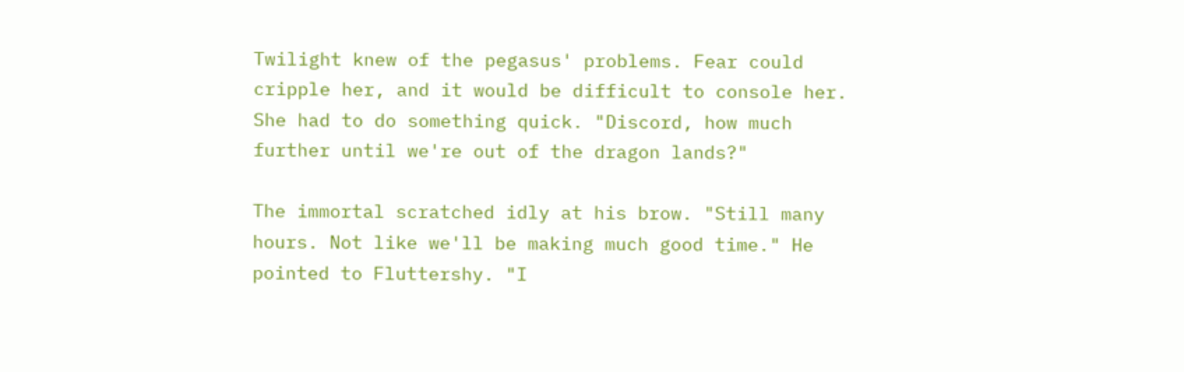Twilight knew of the pegasus' problems. Fear could cripple her, and it would be difficult to console her. She had to do something quick. "Discord, how much further until we're out of the dragon lands?"

The immortal scratched idly at his brow. "Still many hours. Not like we'll be making much good time." He pointed to Fluttershy. "I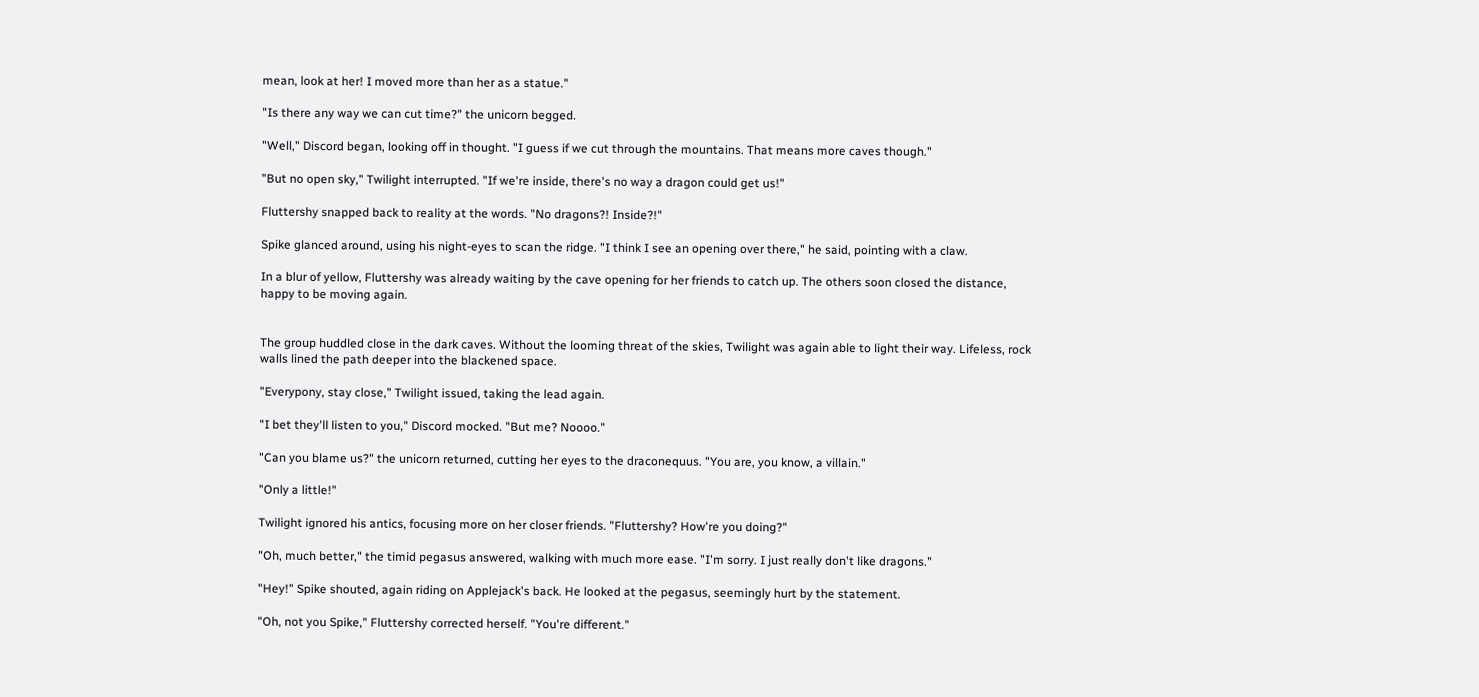mean, look at her! I moved more than her as a statue."

"Is there any way we can cut time?" the unicorn begged.

"Well," Discord began, looking off in thought. "I guess if we cut through the mountains. That means more caves though."

"But no open sky," Twilight interrupted. "If we're inside, there's no way a dragon could get us!"

Fluttershy snapped back to reality at the words. "No dragons?! Inside?!"

Spike glanced around, using his night-eyes to scan the ridge. "I think I see an opening over there," he said, pointing with a claw.

In a blur of yellow, Fluttershy was already waiting by the cave opening for her friends to catch up. The others soon closed the distance, happy to be moving again.


The group huddled close in the dark caves. Without the looming threat of the skies, Twilight was again able to light their way. Lifeless, rock walls lined the path deeper into the blackened space.

"Everypony, stay close," Twilight issued, taking the lead again.

"I bet they'll listen to you," Discord mocked. "But me? Noooo."

"Can you blame us?" the unicorn returned, cutting her eyes to the draconequus. "You are, you know, a villain."

"Only a little!"

Twilight ignored his antics, focusing more on her closer friends. "Fluttershy? How're you doing?"

"Oh, much better," the timid pegasus answered, walking with much more ease. "I'm sorry. I just really don't like dragons."

"Hey!" Spike shouted, again riding on Applejack's back. He looked at the pegasus, seemingly hurt by the statement.

"Oh, not you Spike," Fluttershy corrected herself. "You're different."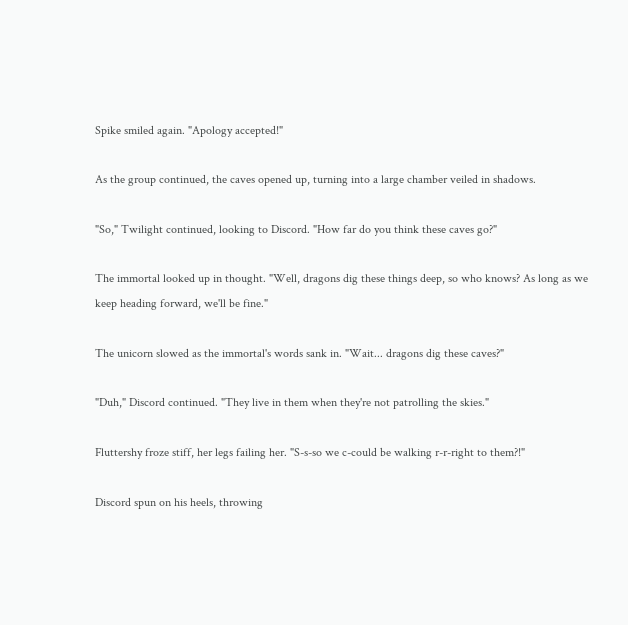Spike smiled again. "Apology accepted!"

As the group continued, the caves opened up, turning into a large chamber veiled in shadows.

"So," Twilight continued, looking to Discord. "How far do you think these caves go?"

The immortal looked up in thought. "Well, dragons dig these things deep, so who knows? As long as we keep heading forward, we'll be fine."

The unicorn slowed as the immortal's words sank in. "Wait... dragons dig these caves?"

"Duh," Discord continued. "They live in them when they're not patrolling the skies."

Fluttershy froze stiff, her legs failing her. "S-s-so we c-could be walking r-r-right to them?!"

Discord spun on his heels, throwing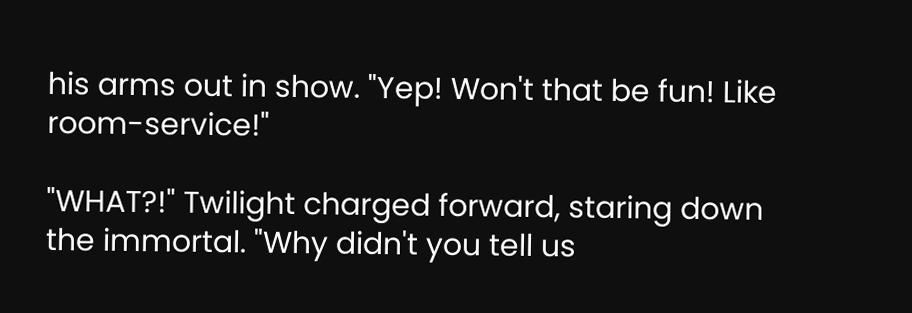his arms out in show. "Yep! Won't that be fun! Like room-service!"

"WHAT?!" Twilight charged forward, staring down the immortal. "Why didn't you tell us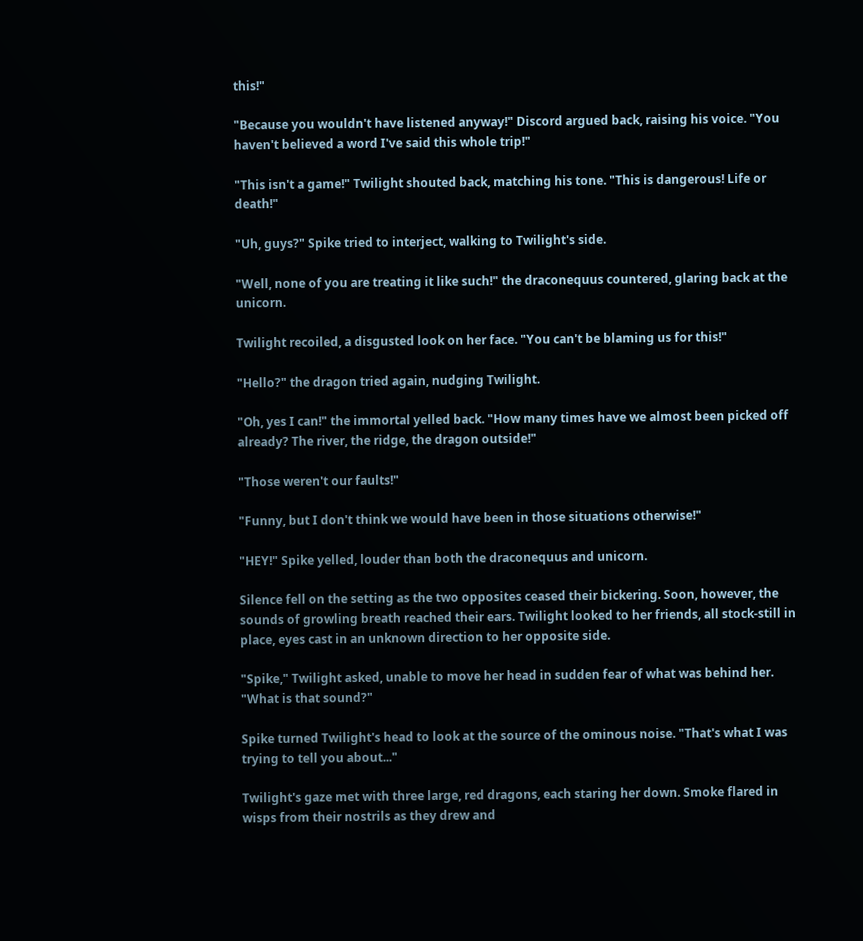this!"

"Because you wouldn't have listened anyway!" Discord argued back, raising his voice. "You haven't believed a word I've said this whole trip!"

"This isn't a game!" Twilight shouted back, matching his tone. "This is dangerous! Life or death!"

"Uh, guys?" Spike tried to interject, walking to Twilight's side.

"Well, none of you are treating it like such!" the draconequus countered, glaring back at the unicorn.

Twilight recoiled, a disgusted look on her face. "You can't be blaming us for this!"

"Hello?" the dragon tried again, nudging Twilight.

"Oh, yes I can!" the immortal yelled back. "How many times have we almost been picked off already? The river, the ridge, the dragon outside!"

"Those weren't our faults!"

"Funny, but I don't think we would have been in those situations otherwise!"

"HEY!" Spike yelled, louder than both the draconequus and unicorn.

Silence fell on the setting as the two opposites ceased their bickering. Soon, however, the sounds of growling breath reached their ears. Twilight looked to her friends, all stock-still in place, eyes cast in an unknown direction to her opposite side.

"Spike," Twilight asked, unable to move her head in sudden fear of what was behind her. "What is that sound?"

Spike turned Twilight's head to look at the source of the ominous noise. "That's what I was trying to tell you about..."

Twilight's gaze met with three large, red dragons, each staring her down. Smoke flared in wisps from their nostrils as they drew and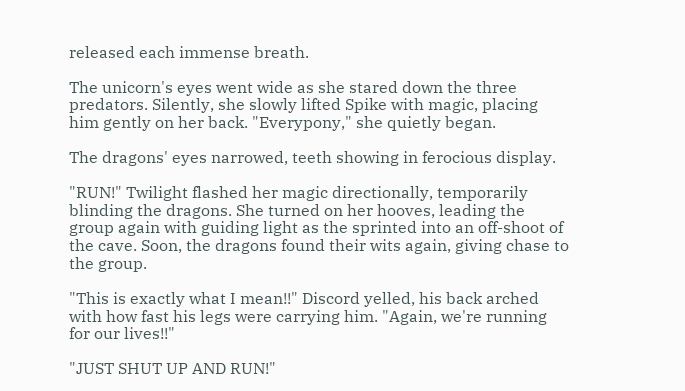released each immense breath.

The unicorn's eyes went wide as she stared down the three predators. Silently, she slowly lifted Spike with magic, placing him gently on her back. "Everypony," she quietly began.

The dragons' eyes narrowed, teeth showing in ferocious display.

"RUN!" Twilight flashed her magic directionally, temporarily blinding the dragons. She turned on her hooves, leading the group again with guiding light as the sprinted into an off-shoot of the cave. Soon, the dragons found their wits again, giving chase to the group.

"This is exactly what I mean!!" Discord yelled, his back arched with how fast his legs were carrying him. "Again, we're running for our lives!!"

"JUST SHUT UP AND RUN!"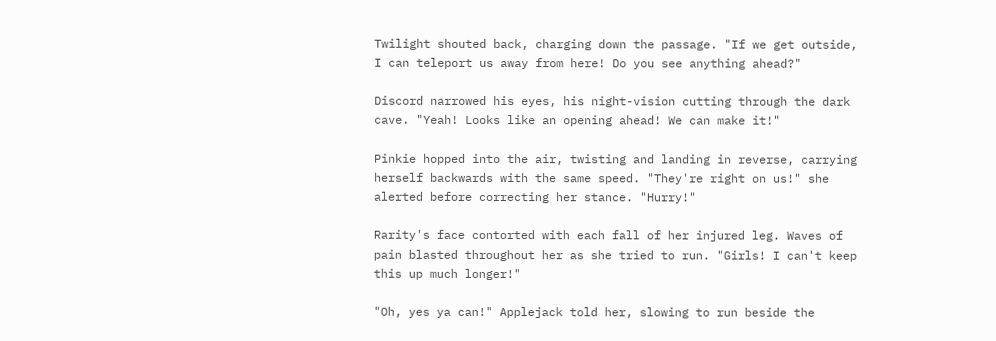Twilight shouted back, charging down the passage. "If we get outside, I can teleport us away from here! Do you see anything ahead?"

Discord narrowed his eyes, his night-vision cutting through the dark cave. "Yeah! Looks like an opening ahead! We can make it!"

Pinkie hopped into the air, twisting and landing in reverse, carrying herself backwards with the same speed. "They're right on us!" she alerted before correcting her stance. "Hurry!"

Rarity's face contorted with each fall of her injured leg. Waves of pain blasted throughout her as she tried to run. "Girls! I can't keep this up much longer!"

"Oh, yes ya can!" Applejack told her, slowing to run beside the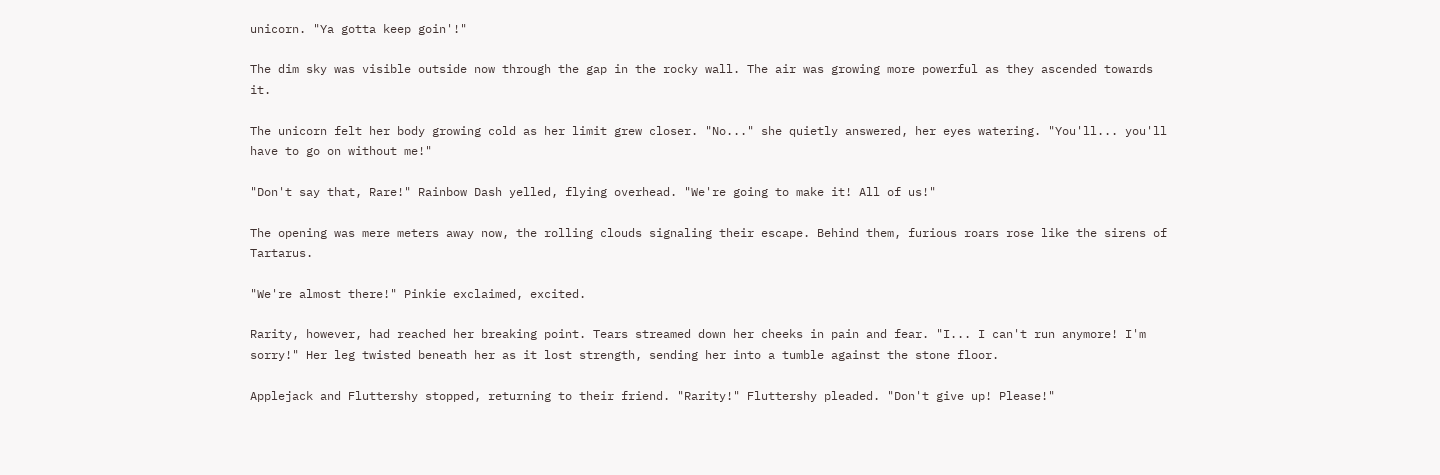unicorn. "Ya gotta keep goin'!"

The dim sky was visible outside now through the gap in the rocky wall. The air was growing more powerful as they ascended towards it.

The unicorn felt her body growing cold as her limit grew closer. "No..." she quietly answered, her eyes watering. "You'll... you'll have to go on without me!"

"Don't say that, Rare!" Rainbow Dash yelled, flying overhead. "We're going to make it! All of us!"

The opening was mere meters away now, the rolling clouds signaling their escape. Behind them, furious roars rose like the sirens of Tartarus.

"We're almost there!" Pinkie exclaimed, excited.

Rarity, however, had reached her breaking point. Tears streamed down her cheeks in pain and fear. "I... I can't run anymore! I'm sorry!" Her leg twisted beneath her as it lost strength, sending her into a tumble against the stone floor.

Applejack and Fluttershy stopped, returning to their friend. "Rarity!" Fluttershy pleaded. "Don't give up! Please!"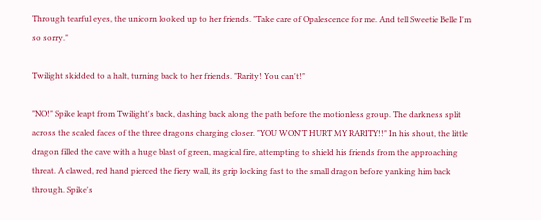Through tearful eyes, the unicorn looked up to her friends. "Take care of Opalescence for me. And tell Sweetie Belle I'm so sorry."

Twilight skidded to a halt, turning back to her friends. "Rarity! You can't!"

"NO!" Spike leapt from Twilight's back, dashing back along the path before the motionless group. The darkness split across the scaled faces of the three dragons charging closer. "YOU WON'T HURT MY RARITY!!" In his shout, the little dragon filled the cave with a huge blast of green, magical fire, attempting to shield his friends from the approaching threat. A clawed, red hand pierced the fiery wall, its grip locking fast to the small dragon before yanking him back through. Spike's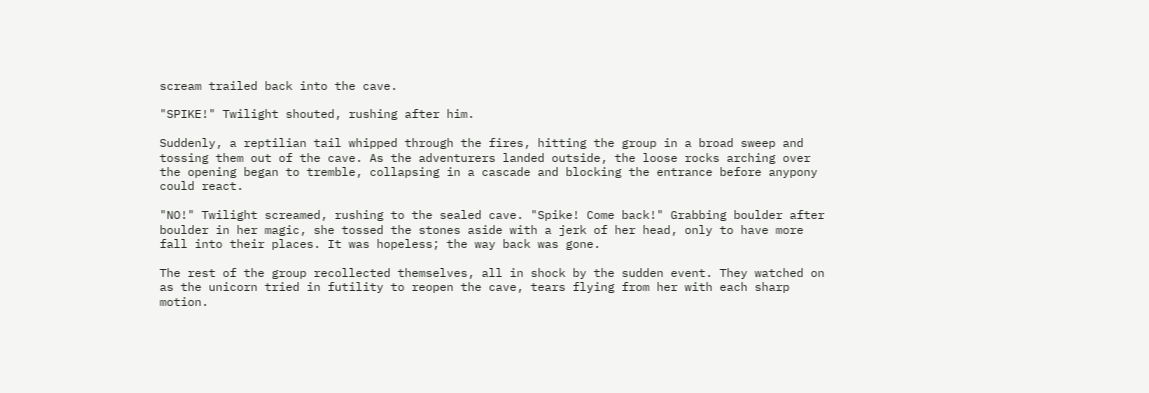scream trailed back into the cave.

"SPIKE!" Twilight shouted, rushing after him.

Suddenly, a reptilian tail whipped through the fires, hitting the group in a broad sweep and tossing them out of the cave. As the adventurers landed outside, the loose rocks arching over the opening began to tremble, collapsing in a cascade and blocking the entrance before anypony could react.

"NO!" Twilight screamed, rushing to the sealed cave. "Spike! Come back!" Grabbing boulder after boulder in her magic, she tossed the stones aside with a jerk of her head, only to have more fall into their places. It was hopeless; the way back was gone.

The rest of the group recollected themselves, all in shock by the sudden event. They watched on as the unicorn tried in futility to reopen the cave, tears flying from her with each sharp motion.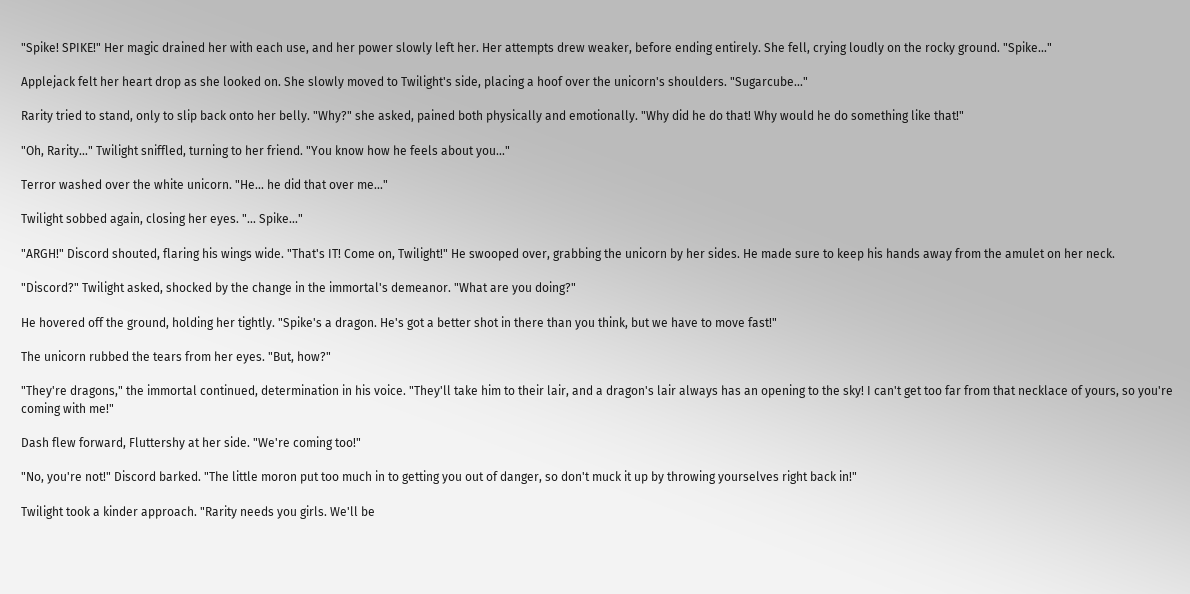"Spike! SPIKE!" Her magic drained her with each use, and her power slowly left her. Her attempts drew weaker, before ending entirely. She fell, crying loudly on the rocky ground. "Spike..."

Applejack felt her heart drop as she looked on. She slowly moved to Twilight's side, placing a hoof over the unicorn's shoulders. "Sugarcube..."

Rarity tried to stand, only to slip back onto her belly. "Why?" she asked, pained both physically and emotionally. "Why did he do that! Why would he do something like that!"

"Oh, Rarity..." Twilight sniffled, turning to her friend. "You know how he feels about you..."

Terror washed over the white unicorn. "He... he did that over me..."

Twilight sobbed again, closing her eyes. "... Spike..."

"ARGH!" Discord shouted, flaring his wings wide. "That's IT! Come on, Twilight!" He swooped over, grabbing the unicorn by her sides. He made sure to keep his hands away from the amulet on her neck.

"Discord?" Twilight asked, shocked by the change in the immortal's demeanor. "What are you doing?"

He hovered off the ground, holding her tightly. "Spike's a dragon. He's got a better shot in there than you think, but we have to move fast!"

The unicorn rubbed the tears from her eyes. "But, how?"

"They're dragons," the immortal continued, determination in his voice. "They'll take him to their lair, and a dragon's lair always has an opening to the sky! I can't get too far from that necklace of yours, so you're coming with me!"

Dash flew forward, Fluttershy at her side. "We're coming too!"

"No, you're not!" Discord barked. "The little moron put too much in to getting you out of danger, so don't muck it up by throwing yourselves right back in!"

Twilight took a kinder approach. "Rarity needs you girls. We'll be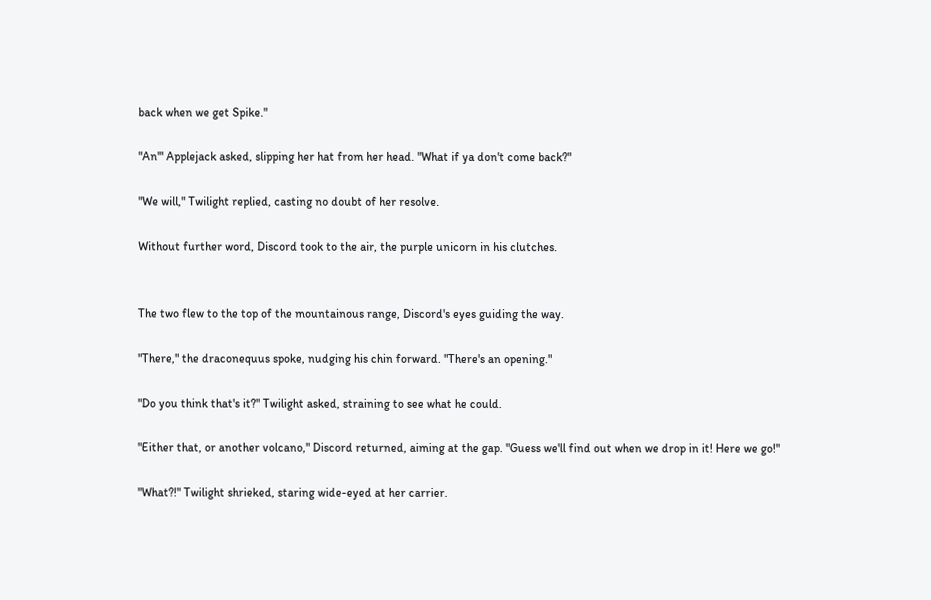back when we get Spike."

"An'" Applejack asked, slipping her hat from her head. "What if ya don't come back?"

"We will," Twilight replied, casting no doubt of her resolve.

Without further word, Discord took to the air, the purple unicorn in his clutches.


The two flew to the top of the mountainous range, Discord's eyes guiding the way.

"There," the draconequus spoke, nudging his chin forward. "There's an opening."

"Do you think that's it?" Twilight asked, straining to see what he could.

"Either that, or another volcano," Discord returned, aiming at the gap. "Guess we'll find out when we drop in it! Here we go!"

"What?!" Twilight shrieked, staring wide-eyed at her carrier.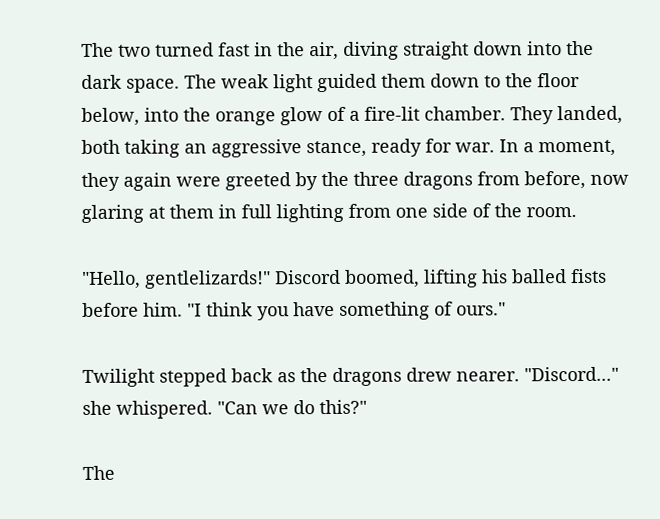The two turned fast in the air, diving straight down into the dark space. The weak light guided them down to the floor below, into the orange glow of a fire-lit chamber. They landed, both taking an aggressive stance, ready for war. In a moment, they again were greeted by the three dragons from before, now glaring at them in full lighting from one side of the room.

"Hello, gentlelizards!" Discord boomed, lifting his balled fists before him. "I think you have something of ours."

Twilight stepped back as the dragons drew nearer. "Discord..." she whispered. "Can we do this?"

The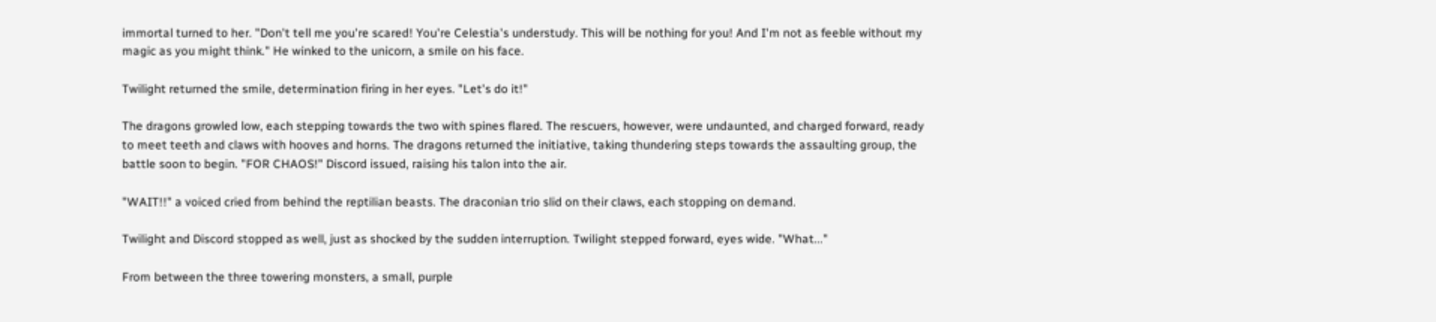immortal turned to her. "Don't tell me you're scared! You're Celestia's understudy. This will be nothing for you! And I'm not as feeble without my magic as you might think." He winked to the unicorn, a smile on his face.

Twilight returned the smile, determination firing in her eyes. "Let's do it!"

The dragons growled low, each stepping towards the two with spines flared. The rescuers, however, were undaunted, and charged forward, ready to meet teeth and claws with hooves and horns. The dragons returned the initiative, taking thundering steps towards the assaulting group, the battle soon to begin. "FOR CHAOS!" Discord issued, raising his talon into the air.

"WAIT!!" a voiced cried from behind the reptilian beasts. The draconian trio slid on their claws, each stopping on demand.

Twilight and Discord stopped as well, just as shocked by the sudden interruption. Twilight stepped forward, eyes wide. "What..."

From between the three towering monsters, a small, purple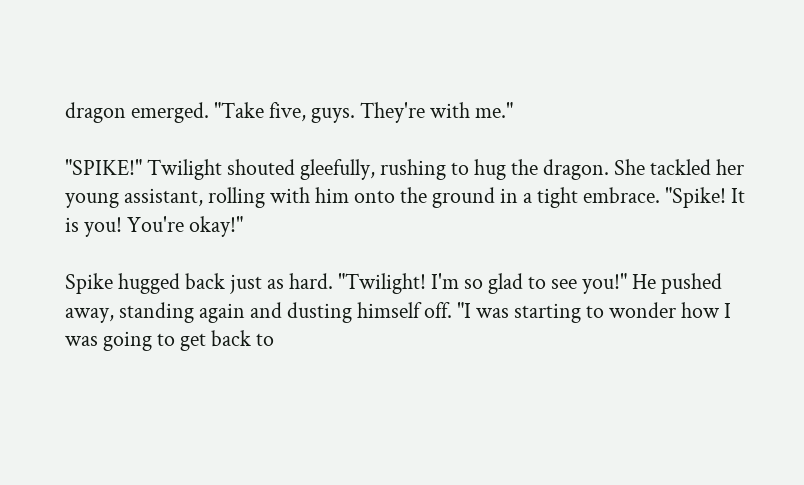dragon emerged. "Take five, guys. They're with me."

"SPIKE!" Twilight shouted gleefully, rushing to hug the dragon. She tackled her young assistant, rolling with him onto the ground in a tight embrace. "Spike! It is you! You're okay!"

Spike hugged back just as hard. "Twilight! I'm so glad to see you!" He pushed away, standing again and dusting himself off. "I was starting to wonder how I was going to get back to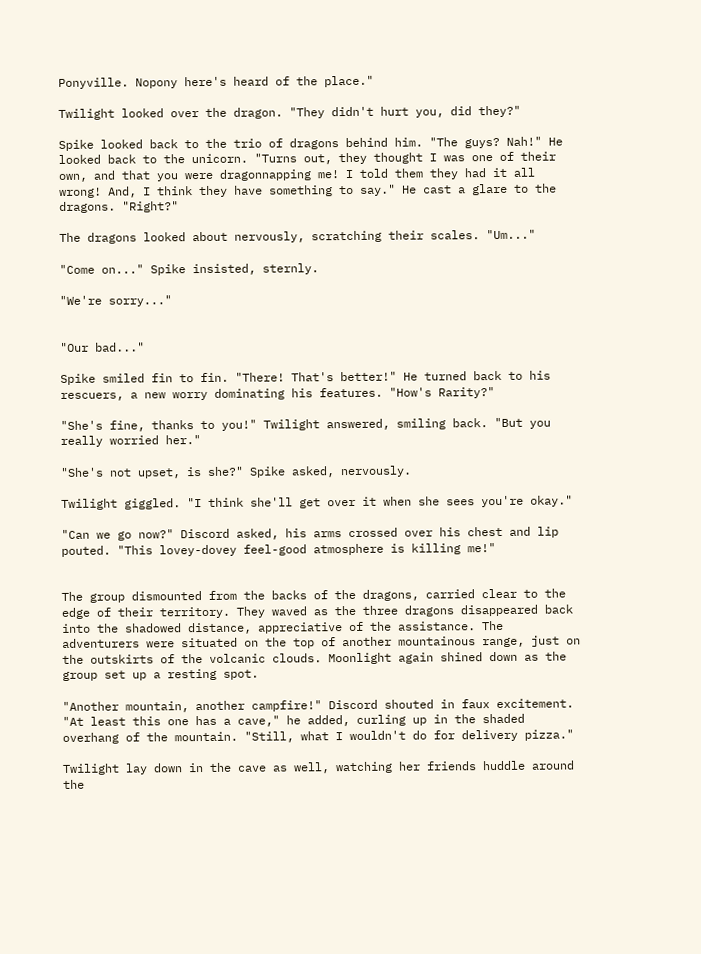Ponyville. Nopony here's heard of the place."

Twilight looked over the dragon. "They didn't hurt you, did they?"

Spike looked back to the trio of dragons behind him. "The guys? Nah!" He looked back to the unicorn. "Turns out, they thought I was one of their own, and that you were dragonnapping me! I told them they had it all wrong! And, I think they have something to say." He cast a glare to the dragons. "Right?"

The dragons looked about nervously, scratching their scales. "Um..."

"Come on..." Spike insisted, sternly.

"We're sorry..."


"Our bad..."

Spike smiled fin to fin. "There! That's better!" He turned back to his rescuers, a new worry dominating his features. "How's Rarity?"

"She's fine, thanks to you!" Twilight answered, smiling back. "But you really worried her."

"She's not upset, is she?" Spike asked, nervously.

Twilight giggled. "I think she'll get over it when she sees you're okay."

"Can we go now?" Discord asked, his arms crossed over his chest and lip pouted. "This lovey-dovey feel-good atmosphere is killing me!"


The group dismounted from the backs of the dragons, carried clear to the edge of their territory. They waved as the three dragons disappeared back into the shadowed distance, appreciative of the assistance. The adventurers were situated on the top of another mountainous range, just on the outskirts of the volcanic clouds. Moonlight again shined down as the group set up a resting spot.

"Another mountain, another campfire!" Discord shouted in faux excitement. "At least this one has a cave," he added, curling up in the shaded overhang of the mountain. "Still, what I wouldn't do for delivery pizza."

Twilight lay down in the cave as well, watching her friends huddle around the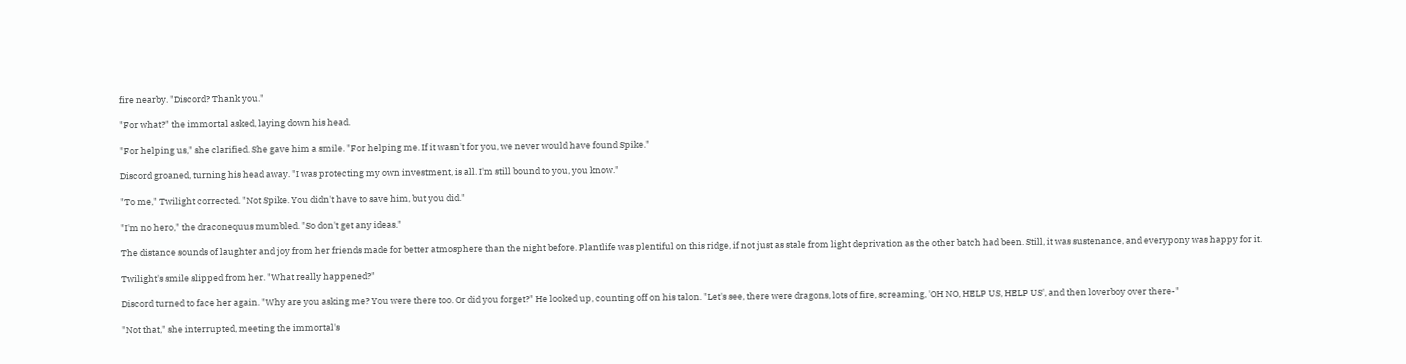fire nearby. "Discord? Thank you."

"For what?" the immortal asked, laying down his head.

"For helping us," she clarified. She gave him a smile. "For helping me. If it wasn't for you, we never would have found Spike."

Discord groaned, turning his head away. "I was protecting my own investment, is all. I'm still bound to you, you know."

"To me," Twilight corrected. "Not Spike. You didn't have to save him, but you did."

"I'm no hero," the draconequus mumbled. "So don't get any ideas."

The distance sounds of laughter and joy from her friends made for better atmosphere than the night before. Plantlife was plentiful on this ridge, if not just as stale from light deprivation as the other batch had been. Still, it was sustenance, and everypony was happy for it.

Twilight's smile slipped from her. "What really happened?"

Discord turned to face her again. "Why are you asking me? You were there too. Or did you forget?" He looked up, counting off on his talon. "Let's see, there were dragons, lots of fire, screaming, 'OH NO, HELP US, HELP US', and then loverboy over there-"

"Not that," she interrupted, meeting the immortal's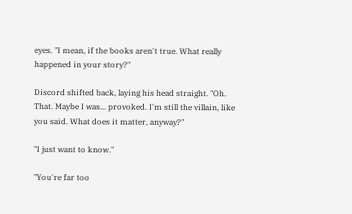eyes. "I mean, if the books aren't true. What really happened in your story?"

Discord shifted back, laying his head straight. "Oh. That. Maybe I was... provoked. I'm still the villain, like you said. What does it matter, anyway?"

"I just want to know."

"You're far too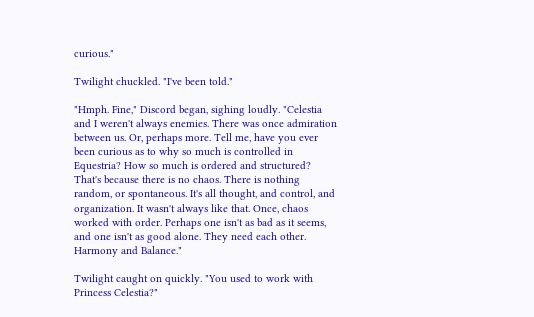curious."

Twilight chuckled. "I've been told."

"Hmph. Fine," Discord began, sighing loudly. "Celestia and I weren't always enemies. There was once admiration between us. Or, perhaps more. Tell me, have you ever been curious as to why so much is controlled in Equestria? How so much is ordered and structured? That's because there is no chaos. There is nothing random, or spontaneous. It's all thought, and control, and organization. It wasn't always like that. Once, chaos worked with order. Perhaps one isn't as bad as it seems, and one isn't as good alone. They need each other. Harmony and Balance."

Twilight caught on quickly. "You used to work with Princess Celestia?"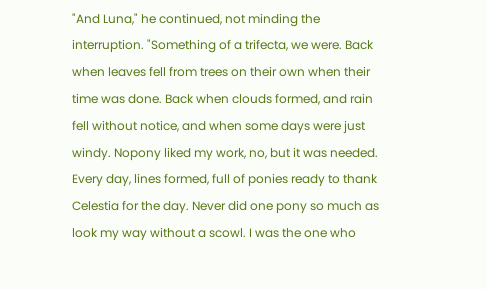"And Luna," he continued, not minding the interruption. "Something of a trifecta, we were. Back when leaves fell from trees on their own when their time was done. Back when clouds formed, and rain fell without notice, and when some days were just windy. Nopony liked my work, no, but it was needed. Every day, lines formed, full of ponies ready to thank Celestia for the day. Never did one pony so much as look my way without a scowl. I was the one who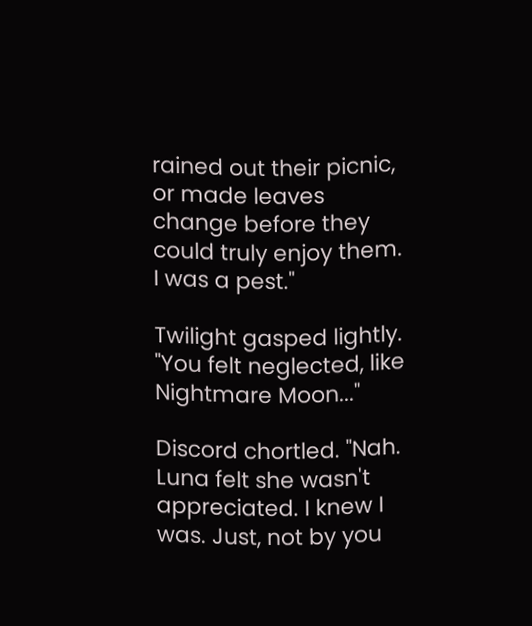rained out their picnic, or made leaves change before they could truly enjoy them. I was a pest."

Twilight gasped lightly. "You felt neglected, like Nightmare Moon..."

Discord chortled. "Nah. Luna felt she wasn't appreciated. I knew I was. Just, not by you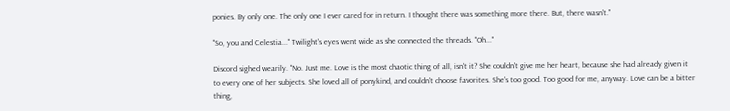ponies. By only one. The only one I ever cared for in return. I thought there was something more there. But, there wasn't."

"So, you and Celestia..." Twilight's eyes went wide as she connected the threads. "Oh..."

Discord sighed wearily. "No. Just me. Love is the most chaotic thing of all, isn't it? She couldn't give me her heart, because she had already given it to every one of her subjects. She loved all of ponykind, and couldn't choose favorites. She's too good. Too good for me, anyway. Love can be a bitter thing,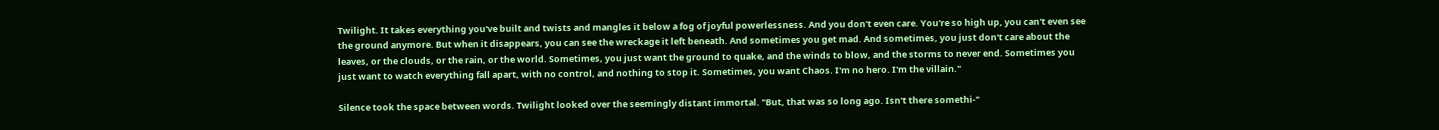Twilight. It takes everything you've built and twists and mangles it below a fog of joyful powerlessness. And you don't even care. You're so high up, you can't even see the ground anymore. But when it disappears, you can see the wreckage it left beneath. And sometimes you get mad. And sometimes, you just don't care about the leaves, or the clouds, or the rain, or the world. Sometimes, you just want the ground to quake, and the winds to blow, and the storms to never end. Sometimes you just want to watch everything fall apart, with no control, and nothing to stop it. Sometimes, you want Chaos. I'm no hero. I'm the villain."

Silence took the space between words. Twilight looked over the seemingly distant immortal. "But, that was so long ago. Isn't there somethi-"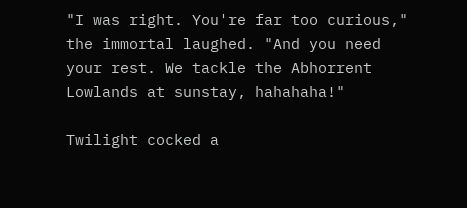"I was right. You're far too curious," the immortal laughed. "And you need your rest. We tackle the Abhorrent Lowlands at sunstay, hahahaha!"

Twilight cocked a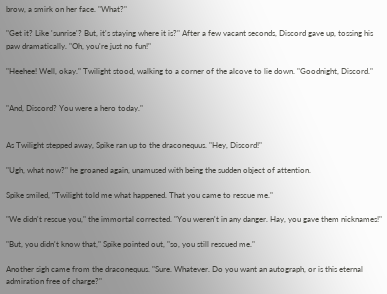brow, a smirk on her face. "What?"

"Get it? Like 'sunrise'? But, it's staying where it is?" After a few vacant seconds, Discord gave up, tossing his paw dramatically. "Oh, you're just no fun!"

"Heehee! Well, okay." Twilight stood, walking to a corner of the alcove to lie down. "Goodnight, Discord."


"And, Discord? You were a hero today."


As Twilight stepped away, Spike ran up to the draconequus. "Hey, Discord!"

"Ugh, what now?" he groaned again, unamused with being the sudden object of attention.

Spike smiled, "Twilight told me what happened. That you came to rescue me."

"We didn't rescue you," the immortal corrected. "You weren't in any danger. Hay, you gave them nicknames!"

"But, you didn't know that," Spike pointed out, "so, you still rescued me."

Another sigh came from the draconequus. "Sure. Whatever. Do you want an autograph, or is this eternal admiration free of charge?"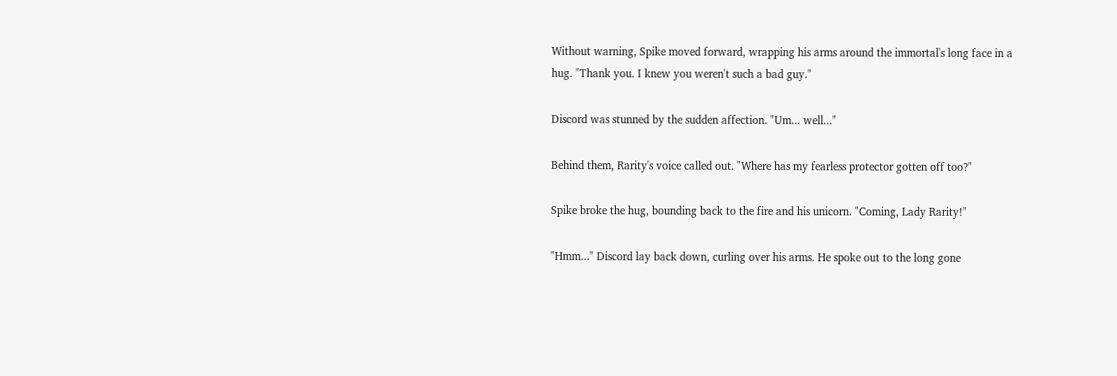Without warning, Spike moved forward, wrapping his arms around the immortal's long face in a hug. "Thank you. I knew you weren't such a bad guy."

Discord was stunned by the sudden affection. "Um... well..."

Behind them, Rarity's voice called out. "Where has my fearless protector gotten off too?"

Spike broke the hug, bounding back to the fire and his unicorn. "Coming, Lady Rarity!"

"Hmm..." Discord lay back down, curling over his arms. He spoke out to the long gone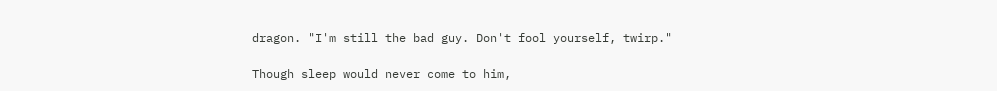dragon. "I'm still the bad guy. Don't fool yourself, twirp."

Though sleep would never come to him,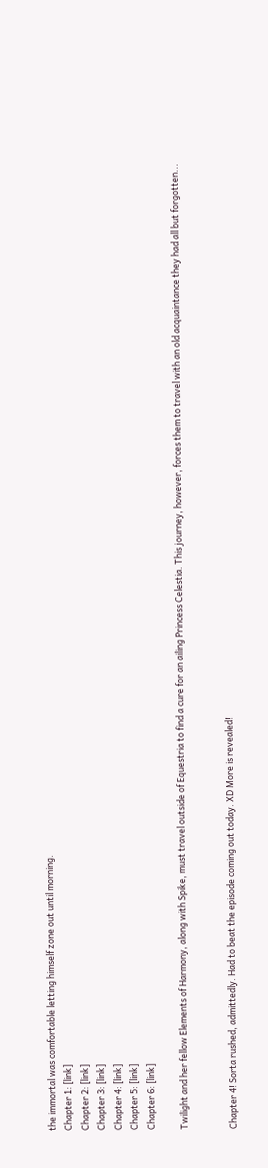the immortal was comfortable letting himself zone out until morning.
Chapter 1: [link]
Chapter 2: [link]
Chapter 3: [link]
Chapter 4: [link]
Chapter 5: [link]
Chapter 6: [link]

Twilight and her fellow Elements of Harmony, along with Spike, must travel outside of Equestria to find a cure for an ailing Princess Celestia. This journey, however, forces them to travel with an old acquaintance they had all but forgotten...


Chapter 4! Sorta rushed, admittedly. Had to beat the episode coming out today. XD More is revealed!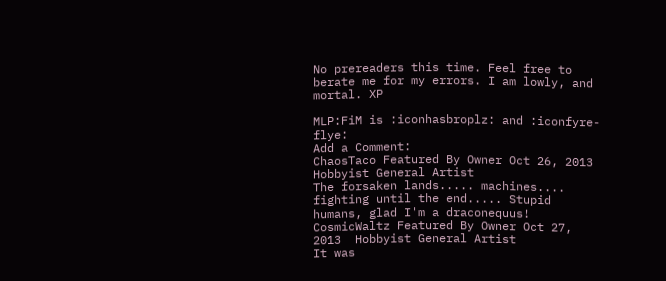No prereaders this time. Feel free to berate me for my errors. I am lowly, and mortal. XP

MLP:FiM is :iconhasbroplz: and :iconfyre-flye:
Add a Comment:
ChaosTaco Featured By Owner Oct 26, 2013  Hobbyist General Artist
The forsaken lands..... machines.... fighting until the end..... Stupid humans, glad I'm a draconequus!
CosmicWaltz Featured By Owner Oct 27, 2013  Hobbyist General Artist
It was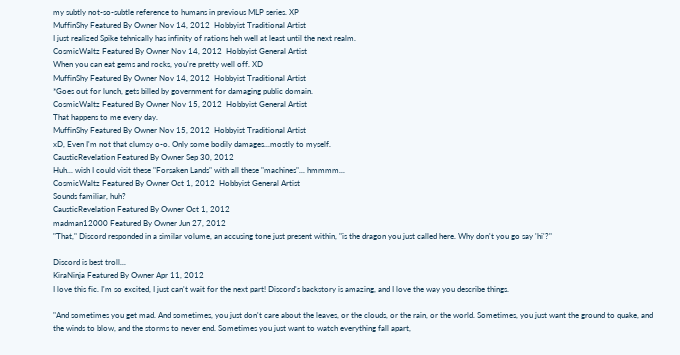my subtly not-so-subtle reference to humans in previous MLP series. XP
MuffinShy Featured By Owner Nov 14, 2012  Hobbyist Traditional Artist
I just realized Spike tehnically has infinity of rations heh well at least until the next realm.
CosmicWaltz Featured By Owner Nov 14, 2012  Hobbyist General Artist
When you can eat gems and rocks, you're pretty well off. XD
MuffinShy Featured By Owner Nov 14, 2012  Hobbyist Traditional Artist
*Goes out for lunch, gets billed by government for damaging public domain.
CosmicWaltz Featured By Owner Nov 15, 2012  Hobbyist General Artist
That happens to me every day.
MuffinShy Featured By Owner Nov 15, 2012  Hobbyist Traditional Artist
xD, Even I'm not that clumsy o-o. Only some bodily damages...mostly to myself.
CausticRevelation Featured By Owner Sep 30, 2012
Huh... wish I could visit these "Forsaken Lands" with all these "machines"... hmmmm...
CosmicWaltz Featured By Owner Oct 1, 2012  Hobbyist General Artist
Sounds familiar, huh?
CausticRevelation Featured By Owner Oct 1, 2012
madman12000 Featured By Owner Jun 27, 2012
"That," Discord responded in a similar volume, an accusing tone just present within, "is the dragon you just called here. Why don't you go say 'hi'?"

Discord is best troll...
KiraNinja Featured By Owner Apr 11, 2012
I love this fic. I'm so excited, I just can't wait for the next part! Discord's backstory is amazing, and I love the way you describe things.

"And sometimes you get mad. And sometimes, you just don't care about the leaves, or the clouds, or the rain, or the world. Sometimes, you just want the ground to quake, and the winds to blow, and the storms to never end. Sometimes you just want to watch everything fall apart,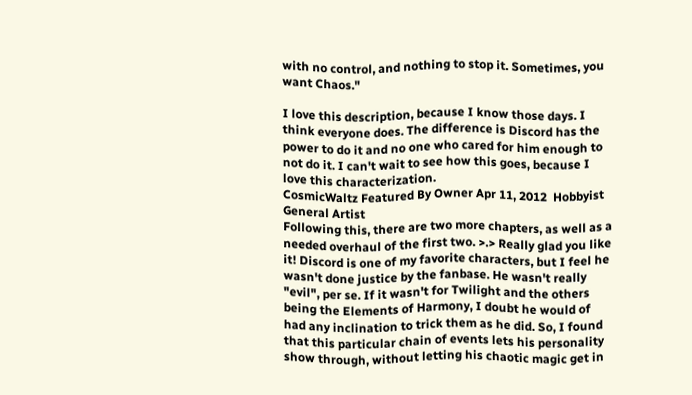with no control, and nothing to stop it. Sometimes, you want Chaos."

I love this description, because I know those days. I think everyone does. The difference is Discord has the power to do it and no one who cared for him enough to not do it. I can't wait to see how this goes, because I love this characterization.
CosmicWaltz Featured By Owner Apr 11, 2012  Hobbyist General Artist
Following this, there are two more chapters, as well as a needed overhaul of the first two. >.> Really glad you like it! Discord is one of my favorite characters, but I feel he wasn't done justice by the fanbase. He wasn't really "evil", per se. If it wasn't for Twilight and the others being the Elements of Harmony, I doubt he would of had any inclination to trick them as he did. So, I found that this particular chain of events lets his personality show through, without letting his chaotic magic get in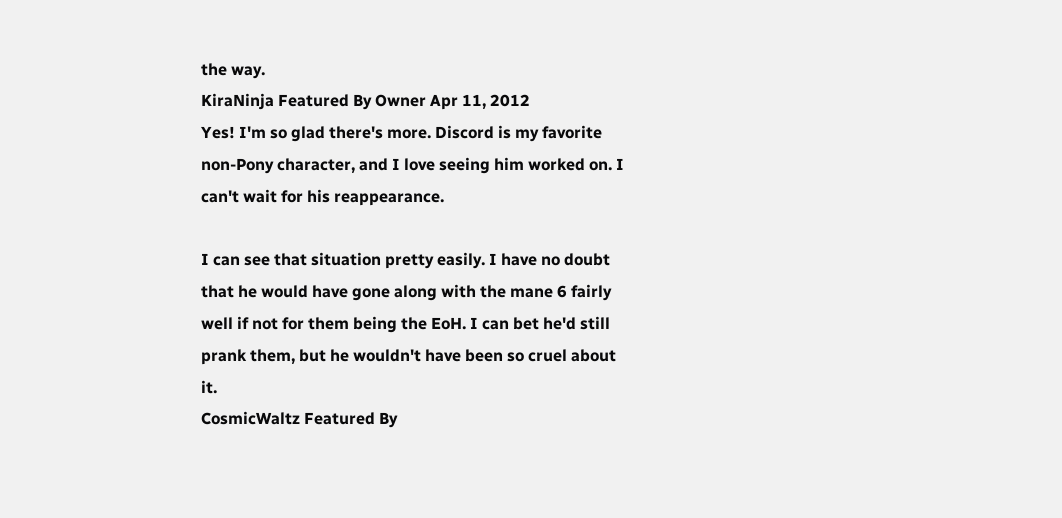the way.
KiraNinja Featured By Owner Apr 11, 2012
Yes! I'm so glad there's more. Discord is my favorite non-Pony character, and I love seeing him worked on. I can't wait for his reappearance.

I can see that situation pretty easily. I have no doubt that he would have gone along with the mane 6 fairly well if not for them being the EoH. I can bet he'd still prank them, but he wouldn't have been so cruel about it.
CosmicWaltz Featured By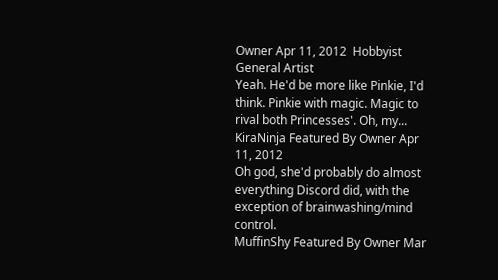Owner Apr 11, 2012  Hobbyist General Artist
Yeah. He'd be more like Pinkie, I'd think. Pinkie with magic. Magic to rival both Princesses'. Oh, my...
KiraNinja Featured By Owner Apr 11, 2012
Oh god, she'd probably do almost everything Discord did, with the exception of brainwashing/mind control.
MuffinShy Featured By Owner Mar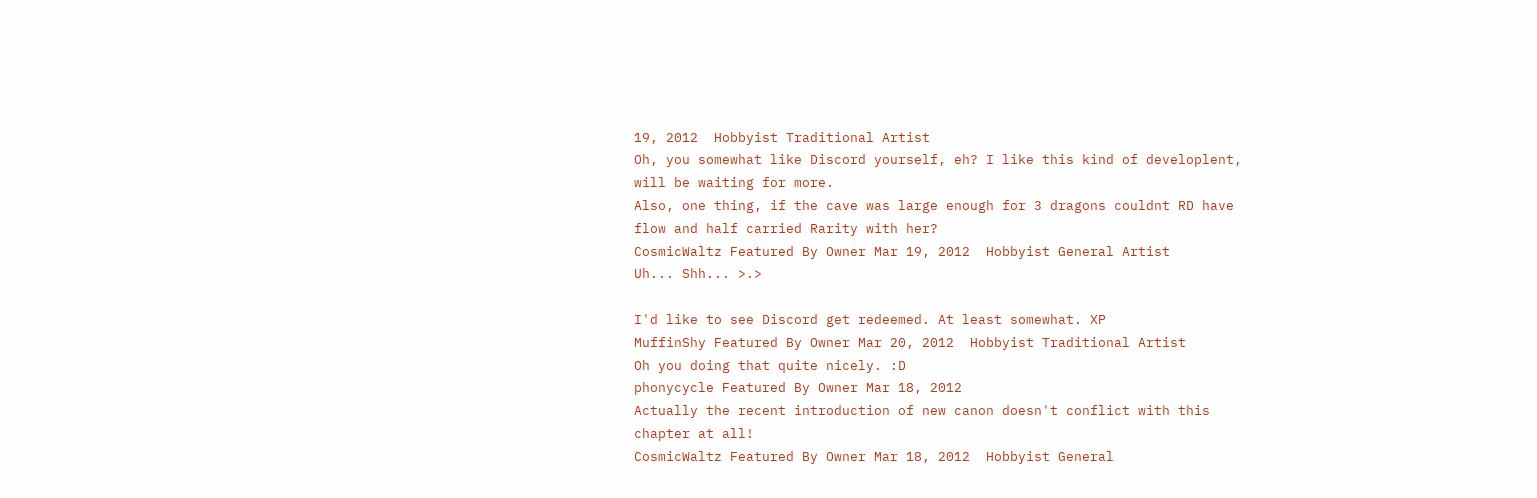19, 2012  Hobbyist Traditional Artist
Oh, you somewhat like Discord yourself, eh? I like this kind of developlent, will be waiting for more.
Also, one thing, if the cave was large enough for 3 dragons couldnt RD have flow and half carried Rarity with her?
CosmicWaltz Featured By Owner Mar 19, 2012  Hobbyist General Artist
Uh... Shh... >.>

I'd like to see Discord get redeemed. At least somewhat. XP
MuffinShy Featured By Owner Mar 20, 2012  Hobbyist Traditional Artist
Oh you doing that quite nicely. :D
phonycycle Featured By Owner Mar 18, 2012
Actually the recent introduction of new canon doesn't conflict with this chapter at all!
CosmicWaltz Featured By Owner Mar 18, 2012  Hobbyist General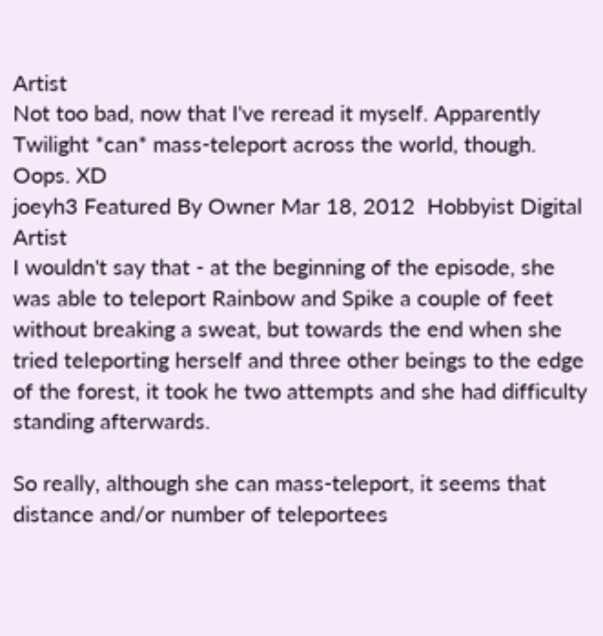Artist
Not too bad, now that I've reread it myself. Apparently Twilight *can* mass-teleport across the world, though. Oops. XD
joeyh3 Featured By Owner Mar 18, 2012  Hobbyist Digital Artist
I wouldn't say that - at the beginning of the episode, she was able to teleport Rainbow and Spike a couple of feet without breaking a sweat, but towards the end when she tried teleporting herself and three other beings to the edge of the forest, it took he two attempts and she had difficulty standing afterwards.

So really, although she can mass-teleport, it seems that distance and/or number of teleportees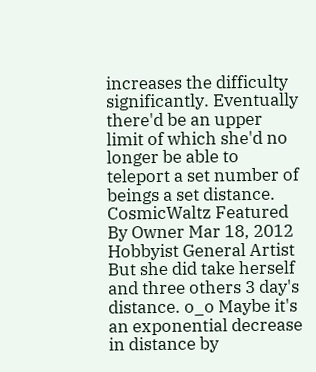increases the difficulty significantly. Eventually there'd be an upper limit of which she'd no longer be able to teleport a set number of beings a set distance.
CosmicWaltz Featured By Owner Mar 18, 2012  Hobbyist General Artist
But she did take herself and three others 3 day's distance. o_o Maybe it's an exponential decrease in distance by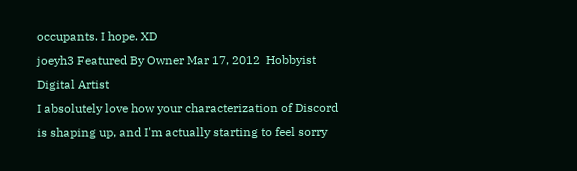occupants. I hope. XD
joeyh3 Featured By Owner Mar 17, 2012  Hobbyist Digital Artist
I absolutely love how your characterization of Discord is shaping up, and I'm actually starting to feel sorry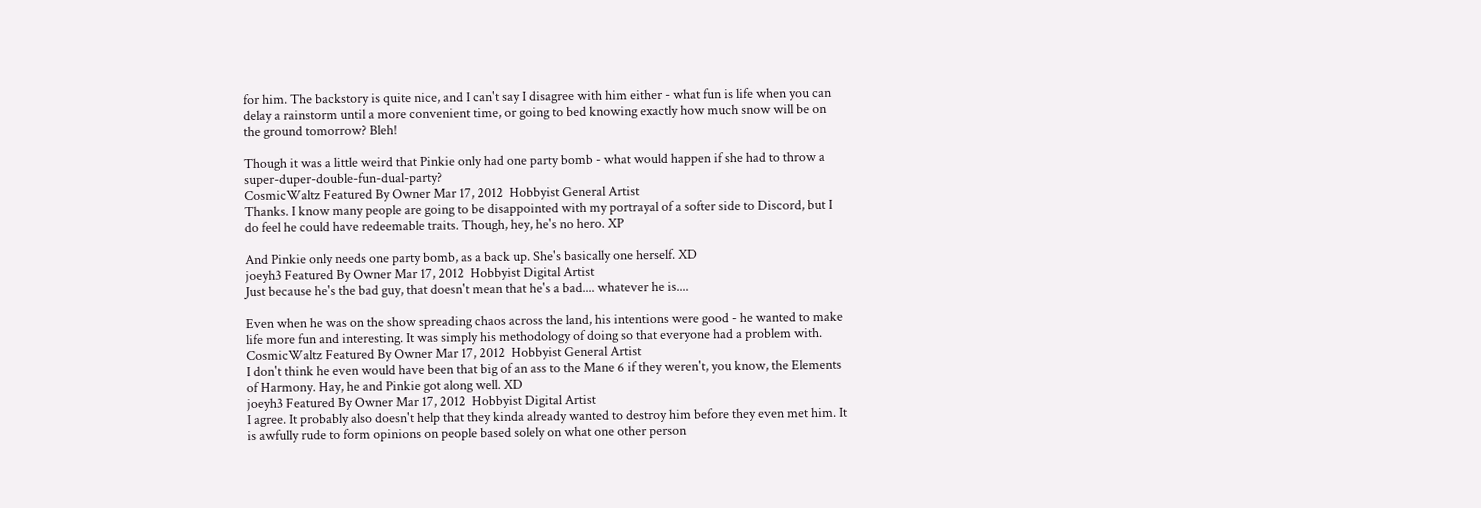for him. The backstory is quite nice, and I can't say I disagree with him either - what fun is life when you can delay a rainstorm until a more convenient time, or going to bed knowing exactly how much snow will be on the ground tomorrow? Bleh!

Though it was a little weird that Pinkie only had one party bomb - what would happen if she had to throw a super-duper-double-fun-dual-party?
CosmicWaltz Featured By Owner Mar 17, 2012  Hobbyist General Artist
Thanks. I know many people are going to be disappointed with my portrayal of a softer side to Discord, but I do feel he could have redeemable traits. Though, hey, he's no hero. XP

And Pinkie only needs one party bomb, as a back up. She's basically one herself. XD
joeyh3 Featured By Owner Mar 17, 2012  Hobbyist Digital Artist
Just because he's the bad guy, that doesn't mean that he's a bad.... whatever he is....

Even when he was on the show spreading chaos across the land, his intentions were good - he wanted to make life more fun and interesting. It was simply his methodology of doing so that everyone had a problem with.
CosmicWaltz Featured By Owner Mar 17, 2012  Hobbyist General Artist
I don't think he even would have been that big of an ass to the Mane 6 if they weren't, you know, the Elements of Harmony. Hay, he and Pinkie got along well. XD
joeyh3 Featured By Owner Mar 17, 2012  Hobbyist Digital Artist
I agree. It probably also doesn't help that they kinda already wanted to destroy him before they even met him. It is awfully rude to form opinions on people based solely on what one other person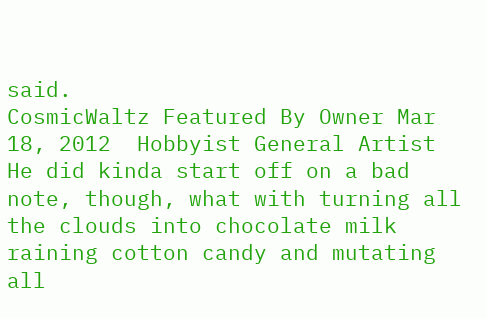said.
CosmicWaltz Featured By Owner Mar 18, 2012  Hobbyist General Artist
He did kinda start off on a bad note, though, what with turning all the clouds into chocolate milk raining cotton candy and mutating all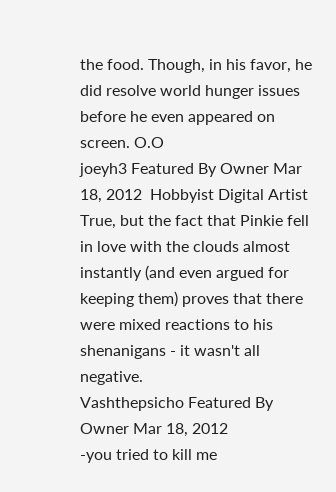the food. Though, in his favor, he did resolve world hunger issues before he even appeared on screen. O.O
joeyh3 Featured By Owner Mar 18, 2012  Hobbyist Digital Artist
True, but the fact that Pinkie fell in love with the clouds almost instantly (and even argued for keeping them) proves that there were mixed reactions to his shenanigans - it wasn't all negative.
Vashthepsicho Featured By Owner Mar 18, 2012
-you tried to kill me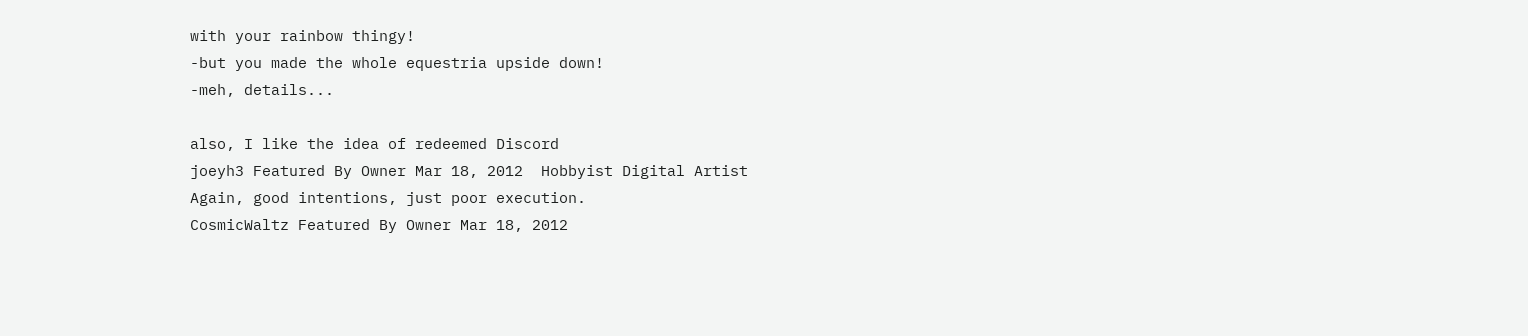with your rainbow thingy!
-but you made the whole equestria upside down!
-meh, details...

also, I like the idea of redeemed Discord
joeyh3 Featured By Owner Mar 18, 2012  Hobbyist Digital Artist
Again, good intentions, just poor execution.
CosmicWaltz Featured By Owner Mar 18, 2012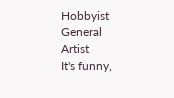Hobbyist General Artist
It's funny,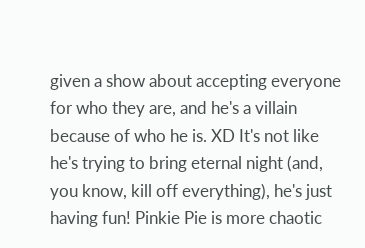given a show about accepting everyone for who they are, and he's a villain because of who he is. XD It's not like he's trying to bring eternal night (and, you know, kill off everything), he's just having fun! Pinkie Pie is more chaotic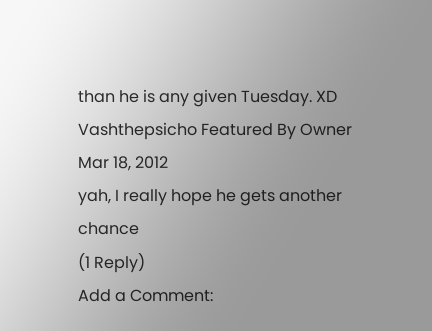than he is any given Tuesday. XD
Vashthepsicho Featured By Owner Mar 18, 2012
yah, I really hope he gets another chance
(1 Reply)
Add a Comment: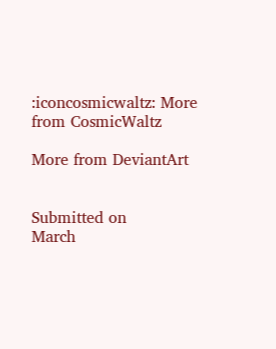:iconcosmicwaltz: More from CosmicWaltz

More from DeviantArt


Submitted on
March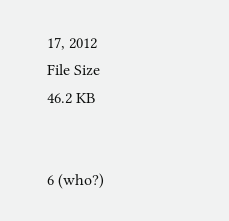17, 2012
File Size
46.2 KB


6 (who?)